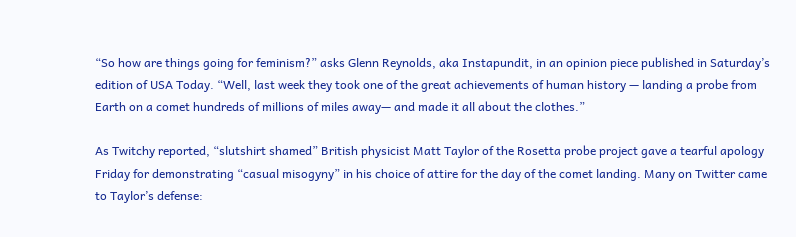“So how are things going for feminism?” asks Glenn Reynolds, aka Instapundit, in an opinion piece published in Saturday’s edition of USA Today. “Well, last week they took one of the great achievements of human history — landing a probe from Earth on a comet hundreds of millions of miles away— and made it all about the clothes.”

As Twitchy reported, “slutshirt shamed” British physicist Matt Taylor of the Rosetta probe project gave a tearful apology Friday for demonstrating “casual misogyny” in his choice of attire for the day of the comet landing. Many on Twitter came to Taylor’s defense: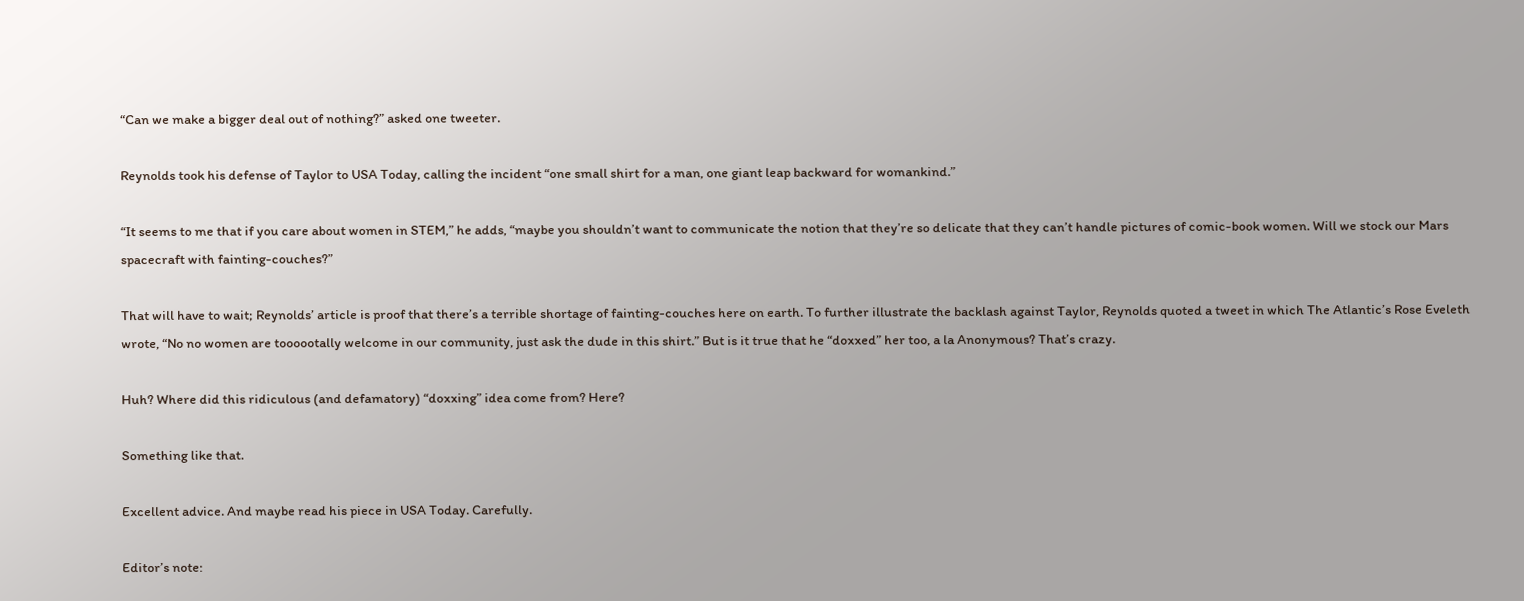“Can we make a bigger deal out of nothing?” asked one tweeter.

Reynolds took his defense of Taylor to USA Today, calling the incident “one small shirt for a man, one giant leap backward for womankind.”

“It seems to me that if you care about women in STEM,” he adds, “maybe you shouldn’t want to communicate the notion that they’re so delicate that they can’t handle pictures of comic-book women. Will we stock our Mars spacecraft with fainting-couches?”

That will have to wait; Reynolds’ article is proof that there’s a terrible shortage of fainting-couches here on earth. To further illustrate the backlash against Taylor, Reynolds quoted a tweet in which The Atlantic’s Rose Eveleth wrote, “No no women are toooootally welcome in our community, just ask the dude in this shirt.” But is it true that he “doxxed” her too, a la Anonymous? That’s crazy.

Huh? Where did this ridiculous (and defamatory) “doxxing” idea come from? Here?

Something like that.

Excellent advice. And maybe read his piece in USA Today. Carefully.

Editor’s note: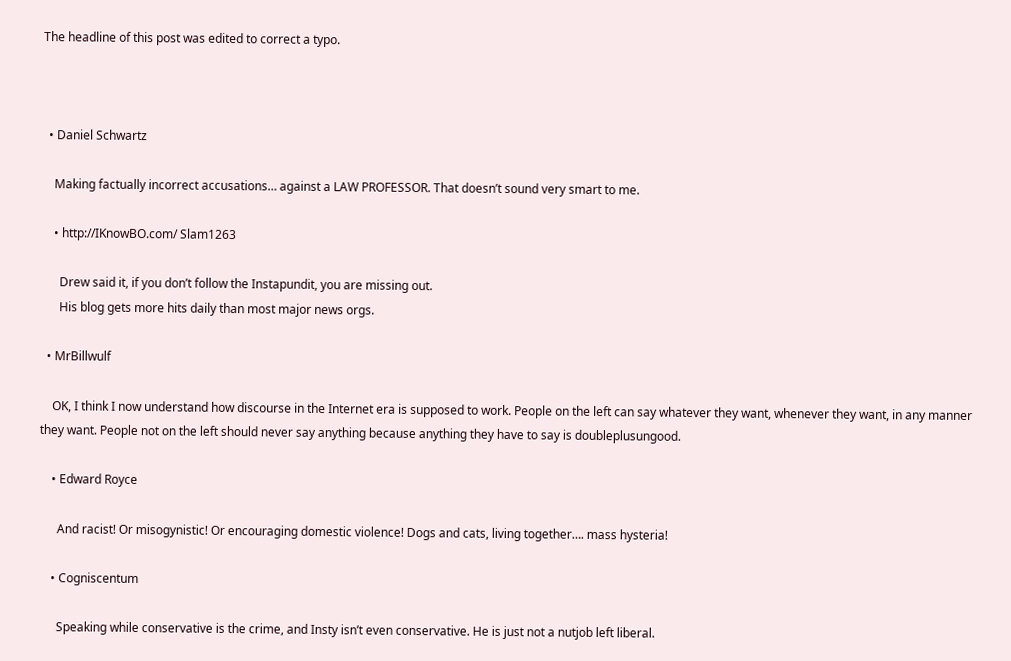The headline of this post was edited to correct a typo.



  • Daniel Schwartz

    Making factually incorrect accusations… against a LAW PROFESSOR. That doesn’t sound very smart to me.

    • http://IKnowBO.com/ Slam1263

      Drew said it, if you don’t follow the Instapundit, you are missing out.
      His blog gets more hits daily than most major news orgs.

  • MrBillwulf

    OK, I think I now understand how discourse in the Internet era is supposed to work. People on the left can say whatever they want, whenever they want, in any manner they want. People not on the left should never say anything because anything they have to say is doubleplusungood.

    • Edward Royce

      And racist! Or misogynistic! Or encouraging domestic violence! Dogs and cats, living together…. mass hysteria!

    • Cogniscentum

      Speaking while conservative is the crime, and Insty isn’t even conservative. He is just not a nutjob left liberal.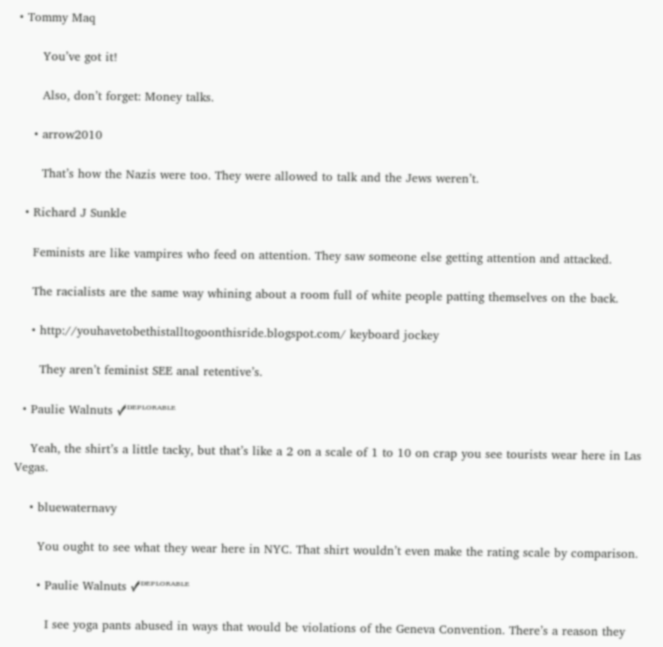• Tommy Maq

      You’ve got it!

      Also, don’t forget: Money talks.

    • arrow2010

      That’s how the Nazis were too. They were allowed to talk and the Jews weren’t.

  • Richard J Sunkle

    Feminists are like vampires who feed on attention. They saw someone else getting attention and attacked.

    The racialists are the same way whining about a room full of white people patting themselves on the back.

    • http://youhavetobethistalltogoonthisride.blogspot.com/ keyboard jockey

      They aren’t feminist SEE anal retentive’s.

  • Paulie Walnuts ✓ᴰᴱᴾᴸᴼᴿᴬᴮᴸᴱ

    Yeah, the shirt’s a little tacky, but that’s like a 2 on a scale of 1 to 10 on crap you see tourists wear here in Las Vegas.

    • bluewaternavy

      You ought to see what they wear here in NYC. That shirt wouldn’t even make the rating scale by comparison.

      • Paulie Walnuts ✓ᴰᴱᴾᴸᴼᴿᴬᴮᴸᴱ

        I see yoga pants abused in ways that would be violations of the Geneva Convention. There’s a reason they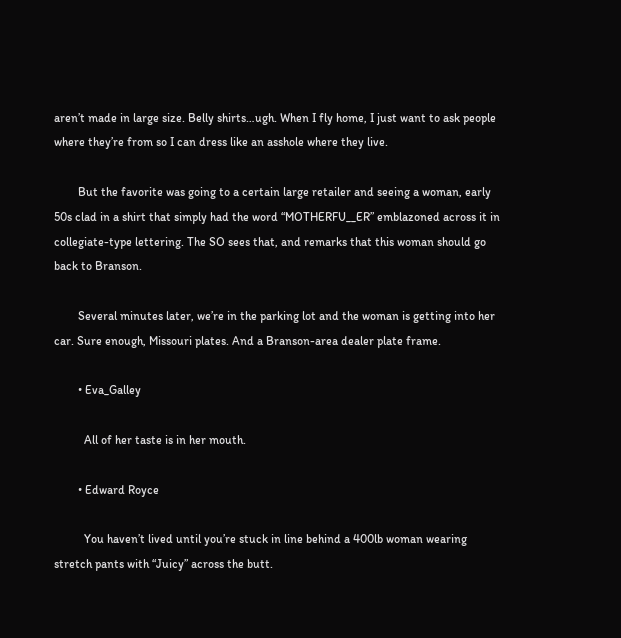aren’t made in large size. Belly shirts…ugh. When I fly home, I just want to ask people where they’re from so I can dress like an asshole where they live.

        But the favorite was going to a certain large retailer and seeing a woman, early 50s clad in a shirt that simply had the word “MOTHERFU__ER” emblazoned across it in collegiate-type lettering. The SO sees that, and remarks that this woman should go back to Branson.

        Several minutes later, we’re in the parking lot and the woman is getting into her car. Sure enough, Missouri plates. And a Branson-area dealer plate frame.

        • Eva_Galley

          All of her taste is in her mouth.

        • Edward Royce

          You haven’t lived until you’re stuck in line behind a 400lb woman wearing stretch pants with “Juicy” across the butt.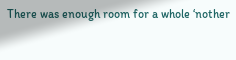There was enough room for a whole ‘nother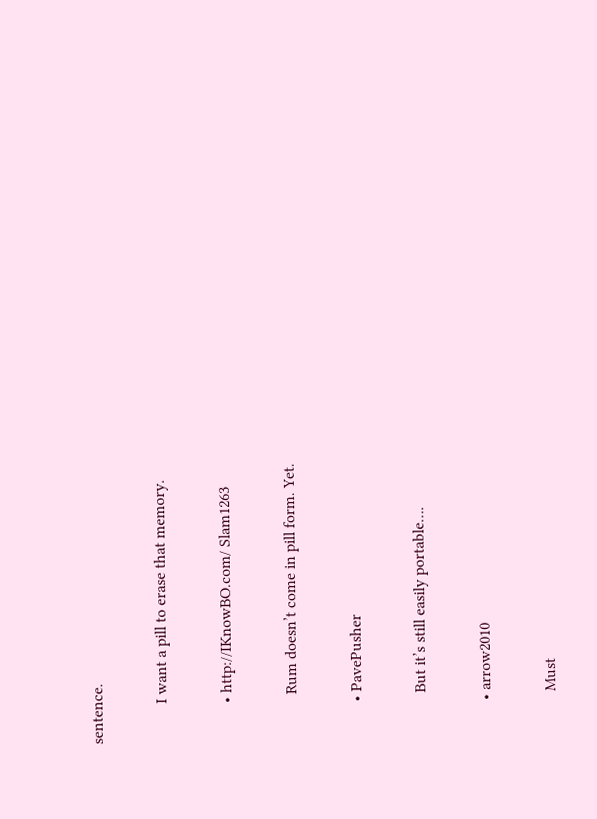sentence.

          I want a pill to erase that memory.

          • http://IKnowBO.com/ Slam1263

            Rum doesn’t come in pill form. Yet.

          • PavePusher

            But it’s still easily portable….

          • arrow2010

            Must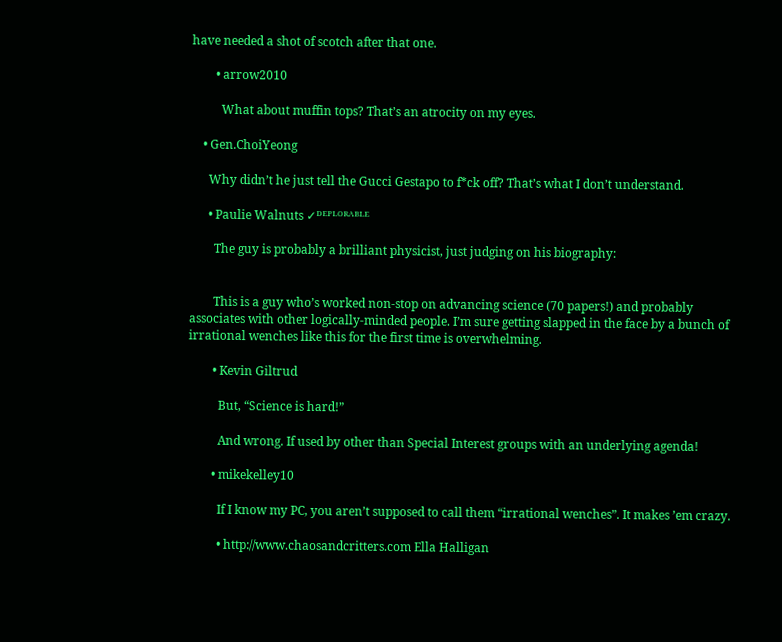have needed a shot of scotch after that one.

        • arrow2010

          What about muffin tops? That’s an atrocity on my eyes.

    • Gen.ChoiYeong

      Why didn’t he just tell the Gucci Gestapo to f*ck off? That’s what I don’t understand.

      • Paulie Walnuts ✓ᴰᴱᴾᴸᴼᴿᴬᴮᴸᴱ

        The guy is probably a brilliant physicist, just judging on his biography:


        This is a guy who’s worked non-stop on advancing science (70 papers!) and probably associates with other logically-minded people. I’m sure getting slapped in the face by a bunch of irrational wenches like this for the first time is overwhelming.

        • Kevin Giltrud

          But, “Science is hard!”

          And wrong. If used by other than Special Interest groups with an underlying agenda!

        • mikekelley10

          If I know my PC, you aren’t supposed to call them “irrational wenches”. It makes ’em crazy.

          • http://www.chaosandcritters.com Ella Halligan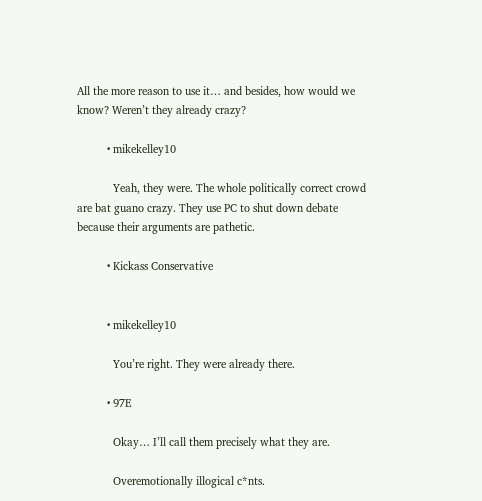All the more reason to use it… and besides, how would we know? Weren’t they already crazy?

          • mikekelley10

            Yeah, they were. The whole politically correct crowd are bat guano crazy. They use PC to shut down debate because their arguments are pathetic.

          • Kickass Conservative


          • mikekelley10

            You’re right. They were already there.

          • 97E

            Okay… I’ll call them precisely what they are.

            Overemotionally illogical c*nts.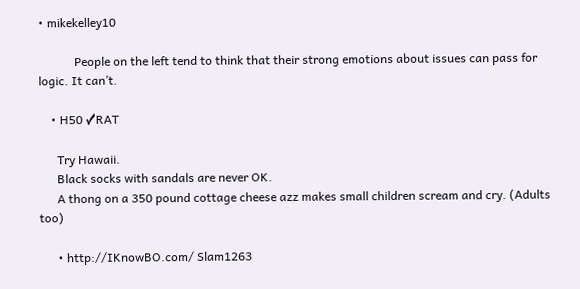• mikekelley10

            People on the left tend to think that their strong emotions about issues can pass for logic. It can’t.

    • H50 ✓RAT

      Try Hawaii.
      Black socks with sandals are never OK.
      A thong on a 350 pound cottage cheese azz makes small children scream and cry. (Adults too)

      • http://IKnowBO.com/ Slam1263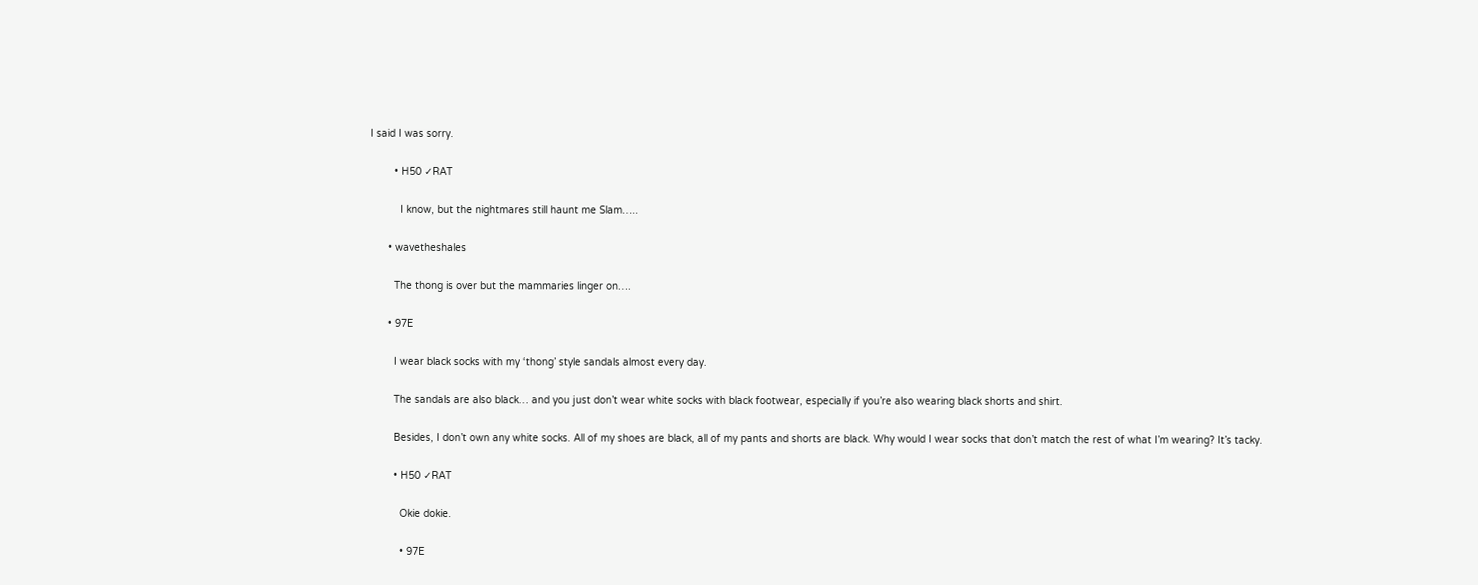I said I was sorry.

        • H50 ✓RAT

          I know, but the nightmares still haunt me Slam…..

      • wavetheshales

        The thong is over but the mammaries linger on….

      • 97E

        I wear black socks with my ‘thong’ style sandals almost every day.

        The sandals are also black… and you just don’t wear white socks with black footwear, especially if you’re also wearing black shorts and shirt.

        Besides, I don’t own any white socks. All of my shoes are black, all of my pants and shorts are black. Why would I wear socks that don’t match the rest of what I’m wearing? It’s tacky.

        • H50 ✓RAT

          Okie dokie.

          • 97E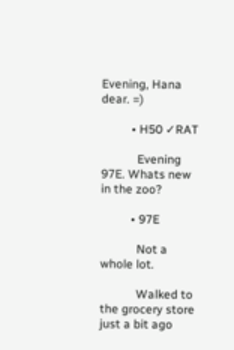Evening, Hana dear. =)

          • H50 ✓RAT

            Evening 97E. Whats new in the zoo?

          • 97E

            Not a whole lot.

            Walked to the grocery store just a bit ago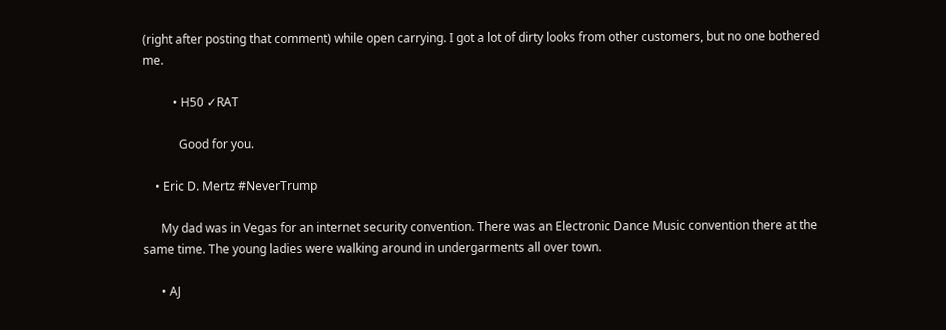(right after posting that comment) while open carrying. I got a lot of dirty looks from other customers, but no one bothered me.

          • H50 ✓RAT

            Good for you.

    • Eric D. Mertz #NeverTrump

      My dad was in Vegas for an internet security convention. There was an Electronic Dance Music convention there at the same time. The young ladies were walking around in undergarments all over town.

      • AJ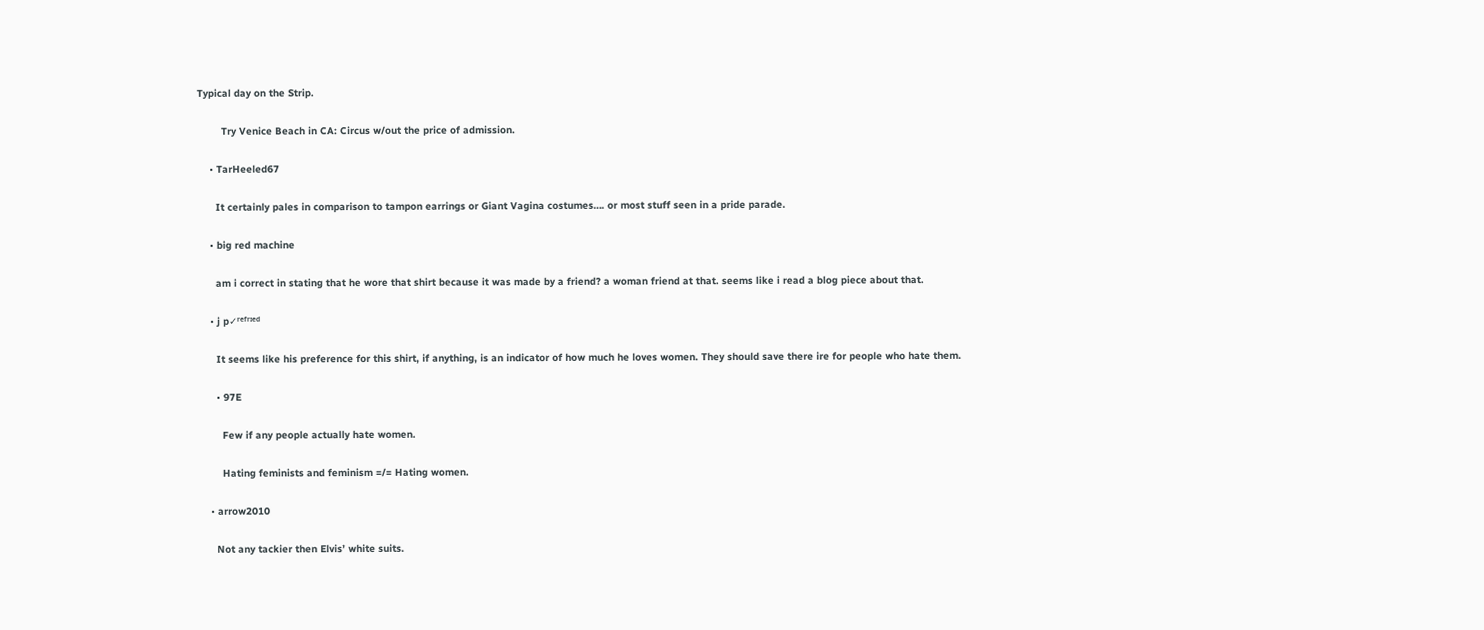Typical day on the Strip.

        Try Venice Beach in CA: Circus w/out the price of admission.

    • TarHeeled67

      It certainly pales in comparison to tampon earrings or Giant Vagina costumes…. or most stuff seen in a pride parade.

    • big red machine

      am i correct in stating that he wore that shirt because it was made by a friend? a woman friend at that. seems like i read a blog piece about that.

    • j p✓ʳᵉᶠʳᶦᵉᵈ

      It seems like his preference for this shirt, if anything, is an indicator of how much he loves women. They should save there ire for people who hate them.

      • 97E

        Few if any people actually hate women.

        Hating feminists and feminism =/= Hating women.

    • arrow2010

      Not any tackier then Elvis’ white suits.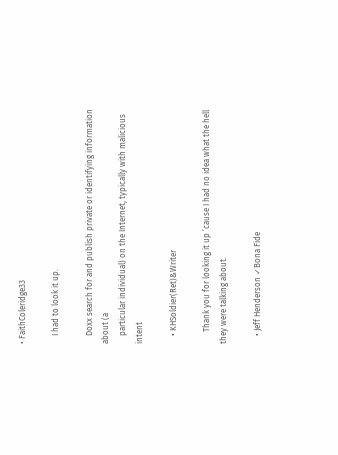• FaithColeridge33

    I had to look it up.

    Doxx search for and publish private or identifying information about (a
    particular individual) on the Internet, typically with malicious intent

    • KHSoldier(Ret)&Writer

      Thank you for looking it up ’cause I had no idea what the hell they were talking about.

    • Jeff Henderson ✓Bona Fide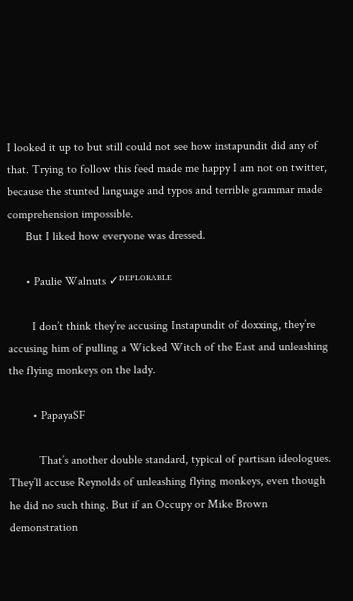I looked it up to but still could not see how instapundit did any of that. Trying to follow this feed made me happy I am not on twitter, because the stunted language and typos and terrible grammar made comprehension impossible.
      But I liked how everyone was dressed.

      • Paulie Walnuts ✓ᴰᴱᴾᴸᴼᴿᴬᴮᴸᴱ

        I don’t think they’re accusing Instapundit of doxxing, they’re accusing him of pulling a Wicked Witch of the East and unleashing the flying monkeys on the lady.

        • PapayaSF

          That’s another double standard, typical of partisan ideologues. They’ll accuse Reynolds of unleashing flying monkeys, even though he did no such thing. But if an Occupy or Mike Brown demonstration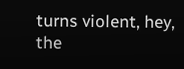turns violent, hey, the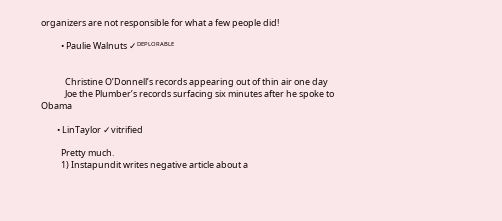organizers are not responsible for what a few people did!

          • Paulie Walnuts ✓ᴰᴱᴾᴸᴼᴿᴬᴮᴸᴱ


            Christine O’Donnell’s records appearing out of thin air one day
            Joe the Plumber’s records surfacing six minutes after he spoke to Obama

        • LinTaylor ✓vitrified

          Pretty much.
          1) Instapundit writes negative article about a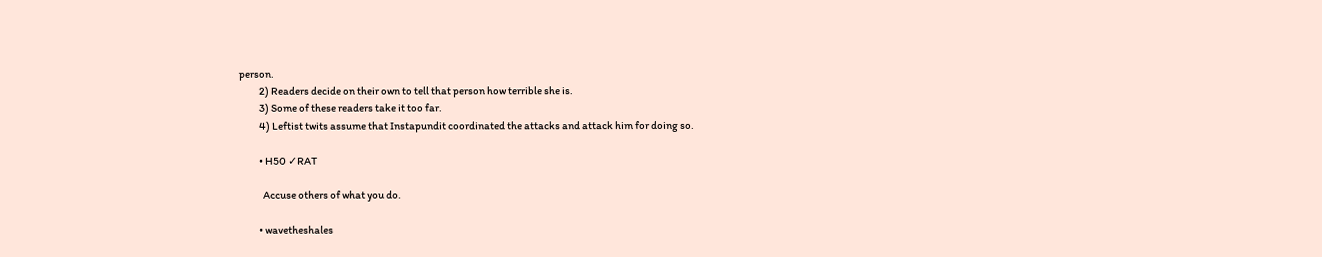person.
          2) Readers decide on their own to tell that person how terrible she is.
          3) Some of these readers take it too far.
          4) Leftist twits assume that Instapundit coordinated the attacks and attack him for doing so.

          • H50 ✓RAT

            Accuse others of what you do.

          • wavetheshales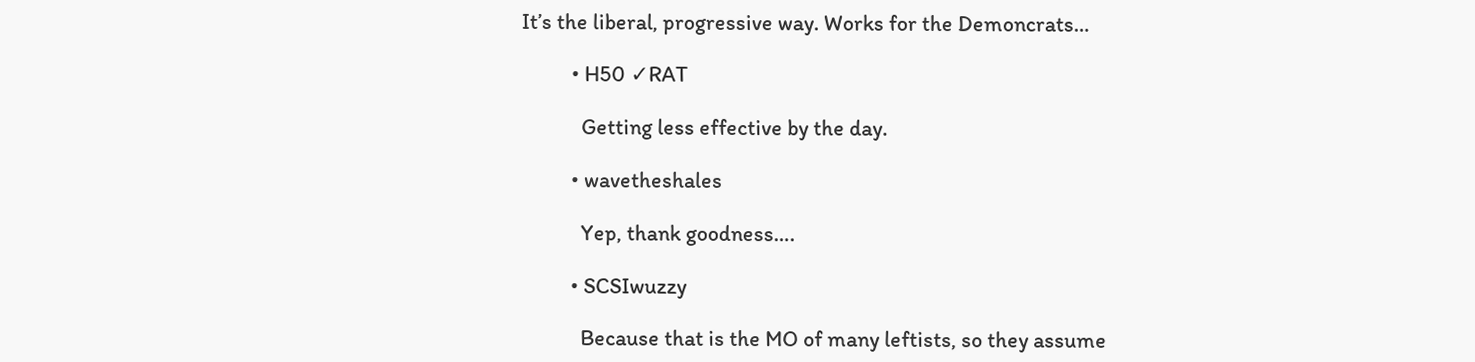It’s the liberal, progressive way. Works for the Demoncrats…

          • H50 ✓RAT

            Getting less effective by the day.

          • wavetheshales

            Yep, thank goodness….

          • SCSIwuzzy

            Because that is the MO of many leftists, so they assume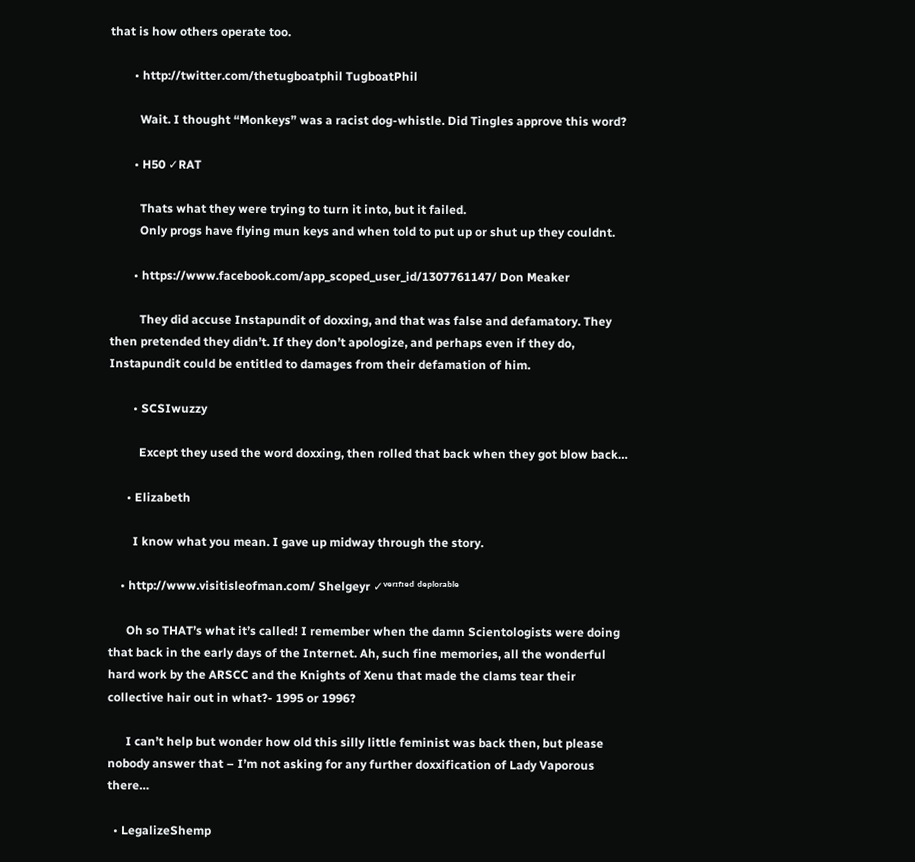that is how others operate too.

        • http://twitter.com/thetugboatphil TugboatPhil

          Wait. I thought “Monkeys” was a racist dog-whistle. Did Tingles approve this word?

        • H50 ✓RAT

          Thats what they were trying to turn it into, but it failed.
          Only progs have flying mun keys and when told to put up or shut up they couldnt.

        • https://www.facebook.com/app_scoped_user_id/1307761147/ Don Meaker

          They did accuse Instapundit of doxxing, and that was false and defamatory. They then pretended they didn’t. If they don’t apologize, and perhaps even if they do, Instapundit could be entitled to damages from their defamation of him.

        • SCSIwuzzy

          Except they used the word doxxing, then rolled that back when they got blow back…

      • Elizabeth

        I know what you mean. I gave up midway through the story.

    • http://www.visitisleofman.com/ Shelgeyr ✓ᵛᵉʳᶦᶠᶦᵉᵈ ᵈᵉᵖˡᵒʳᵃᵇˡᵉ

      Oh so THAT’s what it’s called! I remember when the damn Scientologists were doing that back in the early days of the Internet. Ah, such fine memories, all the wonderful hard work by the ARSCC and the Knights of Xenu that made the clams tear their collective hair out in what?- 1995 or 1996?

      I can’t help but wonder how old this silly little feminist was back then, but please nobody answer that – I’m not asking for any further doxxification of Lady Vaporous there…

  • LegalizeShemp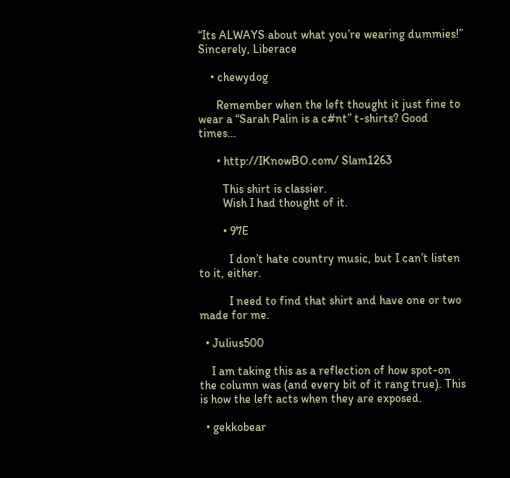“Its ALWAYS about what you’re wearing dummies!” Sincerely, Liberace

    • chewydog

      Remember when the left thought it just fine to wear a “Sarah Palin is a c#nt” t-shirts? Good times…

      • http://IKnowBO.com/ Slam1263

        This shirt is classier.
        Wish I had thought of it.

        • 97E

          I don’t hate country music, but I can’t listen to it, either.

          I need to find that shirt and have one or two made for me.

  • Julius500

    I am taking this as a reflection of how spot-on the column was (and every bit of it rang true). This is how the left acts when they are exposed.

  • gekkobear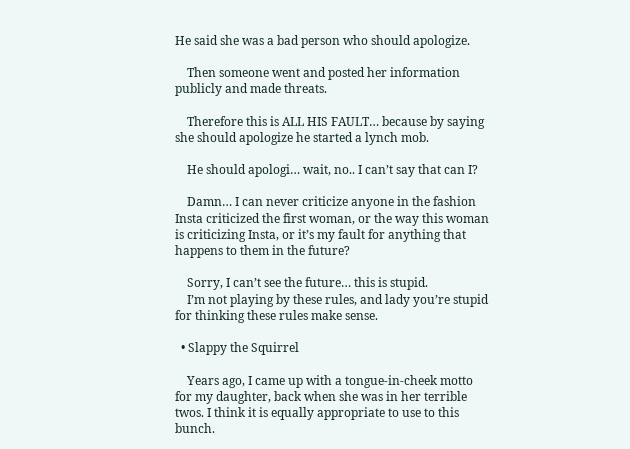He said she was a bad person who should apologize.

    Then someone went and posted her information publicly and made threats.

    Therefore this is ALL HIS FAULT… because by saying she should apologize he started a lynch mob.

    He should apologi… wait, no.. I can’t say that can I?

    Damn… I can never criticize anyone in the fashion Insta criticized the first woman, or the way this woman is criticizing Insta, or it’s my fault for anything that happens to them in the future?

    Sorry, I can’t see the future… this is stupid.
    I’m not playing by these rules, and lady you’re stupid for thinking these rules make sense.

  • Slappy the Squirrel

    Years ago, I came up with a tongue-in-cheek motto for my daughter, back when she was in her terrible twos. I think it is equally appropriate to use to this bunch.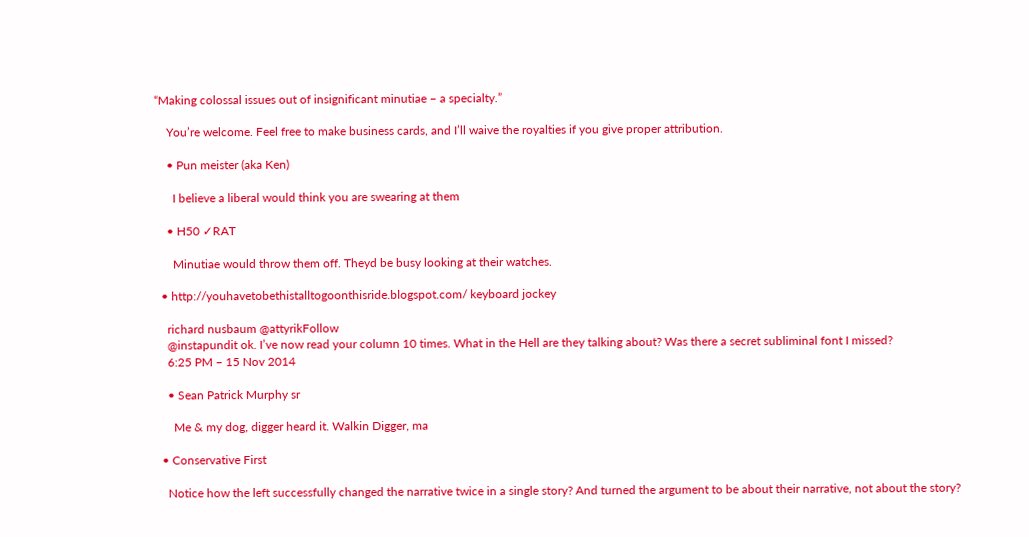“Making colossal issues out of insignificant minutiae – a specialty.”

    You’re welcome. Feel free to make business cards, and I’ll waive the royalties if you give proper attribution.

    • Pun meister (aka Ken)

      I believe a liberal would think you are swearing at them

    • H50 ✓RAT

      Minutiae would throw them off. Theyd be busy looking at their watches.

  • http://youhavetobethistalltogoonthisride.blogspot.com/ keyboard jockey

    richard nusbaum @attyrikFollow
    @instapundit ok. I’ve now read your column 10 times. What in the Hell are they talking about? Was there a secret subliminal font I missed?
    6:25 PM – 15 Nov 2014

    • Sean Patrick Murphy sr

      Me & my dog, digger heard it. Walkin Digger, ma

  • Conservative First

    Notice how the left successfully changed the narrative twice in a single story? And turned the argument to be about their narrative, not about the story?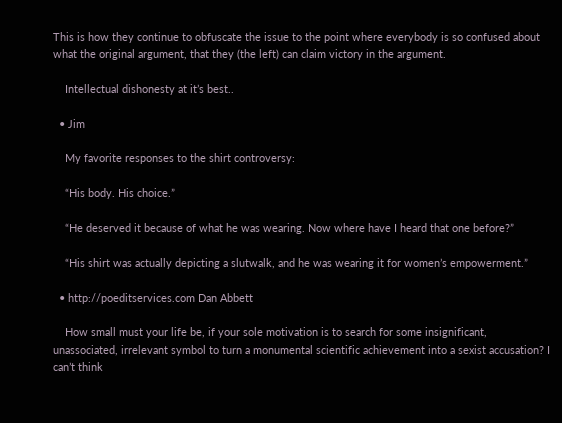This is how they continue to obfuscate the issue to the point where everybody is so confused about what the original argument, that they (the left) can claim victory in the argument.

    Intellectual dishonesty at it’s best..

  • Jim

    My favorite responses to the shirt controversy:

    “His body. His choice.”

    “He deserved it because of what he was wearing. Now where have I heard that one before?”

    “His shirt was actually depicting a slutwalk, and he was wearing it for women’s empowerment.”

  • http://poeditservices.com Dan Abbett

    How small must your life be, if your sole motivation is to search for some insignificant, unassociated, irrelevant symbol to turn a monumental scientific achievement into a sexist accusation? I can’t think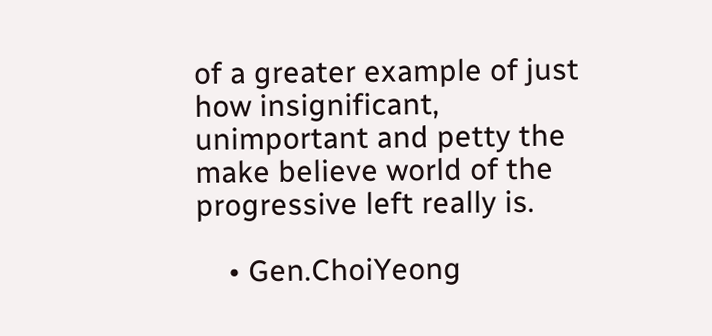of a greater example of just how insignificant, unimportant and petty the make believe world of the progressive left really is.

    • Gen.ChoiYeong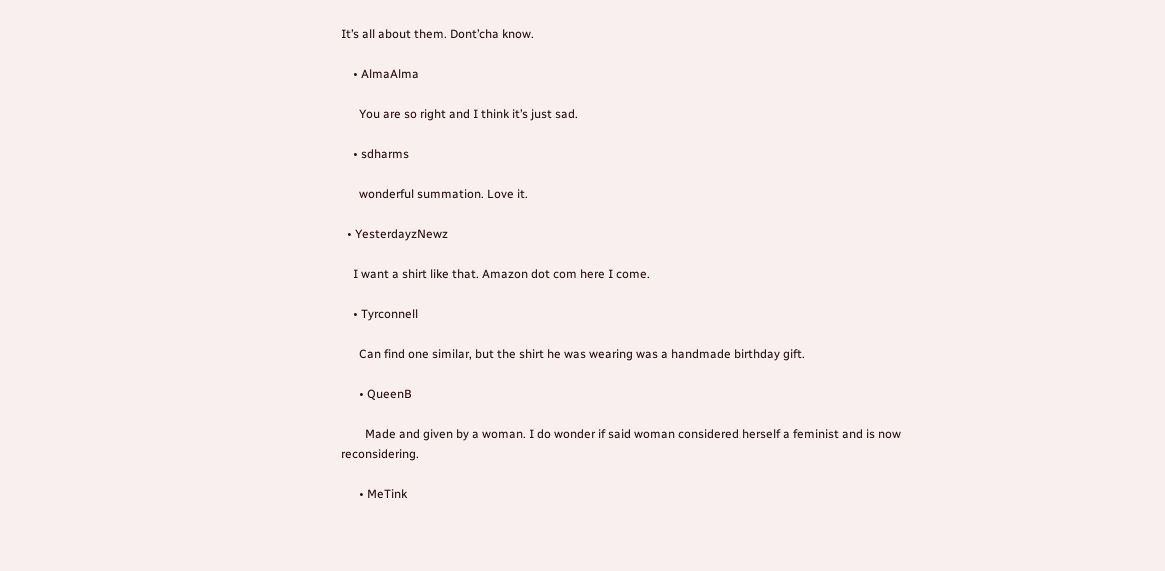It’s all about them. Dont’cha know.

    • AlmaAlma

      You are so right and I think it’s just sad.

    • sdharms

      wonderful summation. Love it.

  • YesterdayzNewz

    I want a shirt like that. Amazon dot com here I come.

    • Tyrconnell

      Can find one similar, but the shirt he was wearing was a handmade birthday gift.

      • QueenB

        Made and given by a woman. I do wonder if said woman considered herself a feminist and is now reconsidering.

      • MeTink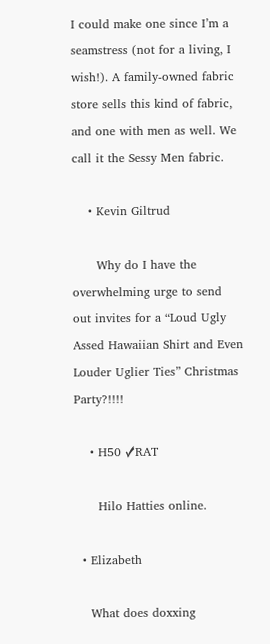I could make one since I’m a seamstress (not for a living, I wish!). A family-owned fabric store sells this kind of fabric, and one with men as well. We call it the Sessy Men fabric.

    • Kevin Giltrud

      Why do I have the overwhelming urge to send out invites for a “Loud Ugly Assed Hawaiian Shirt and Even Louder Uglier Ties” Christmas Party?!!!!

    • H50 ✓RAT

      Hilo Hatties online.

  • Elizabeth

    What does doxxing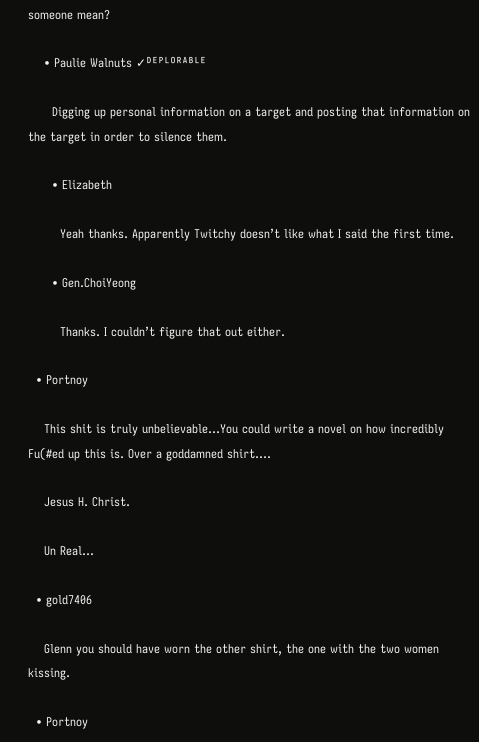someone mean?

    • Paulie Walnuts ✓ᴰᴱᴾᴸᴼᴿᴬᴮᴸᴱ

      Digging up personal information on a target and posting that information on the target in order to silence them.

      • Elizabeth

        Yeah thanks. Apparently Twitchy doesn’t like what I said the first time.

      • Gen.ChoiYeong

        Thanks. I couldn’t figure that out either.

  • Portnoy

    This shit is truly unbelievable…You could write a novel on how incredibly Fu(#ed up this is. Over a goddamned shirt….

    Jesus H. Christ.

    Un Real…

  • gold7406

    Glenn you should have worn the other shirt, the one with the two women kissing.

  • Portnoy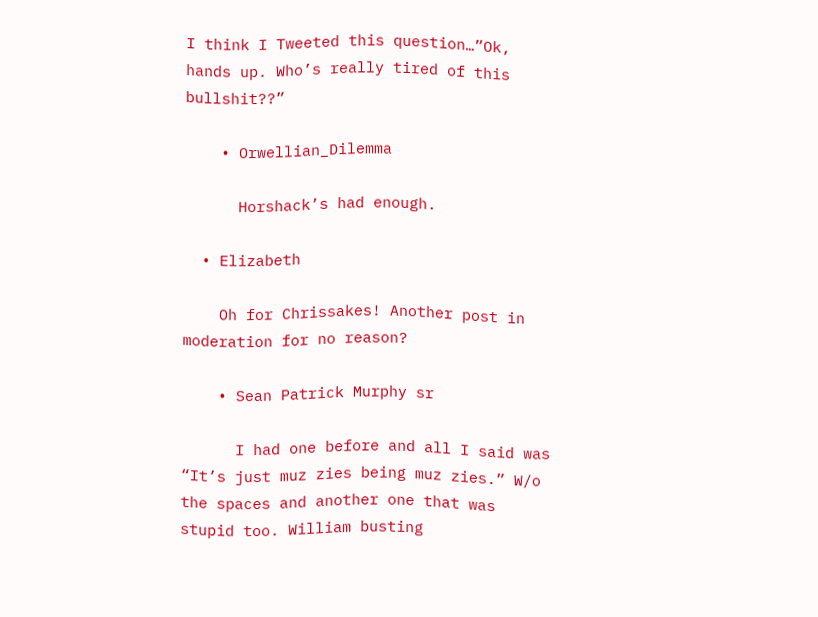I think I Tweeted this question…”Ok, hands up. Who’s really tired of this bullshit??”

    • Orwellian_Dilemma

      Horshack’s had enough.

  • Elizabeth

    Oh for Chrissakes! Another post in moderation for no reason?

    • Sean Patrick Murphy sr

      I had one before and all I said was “It’s just muz zies being muz zies.” W/o the spaces and another one that was stupid too. William busting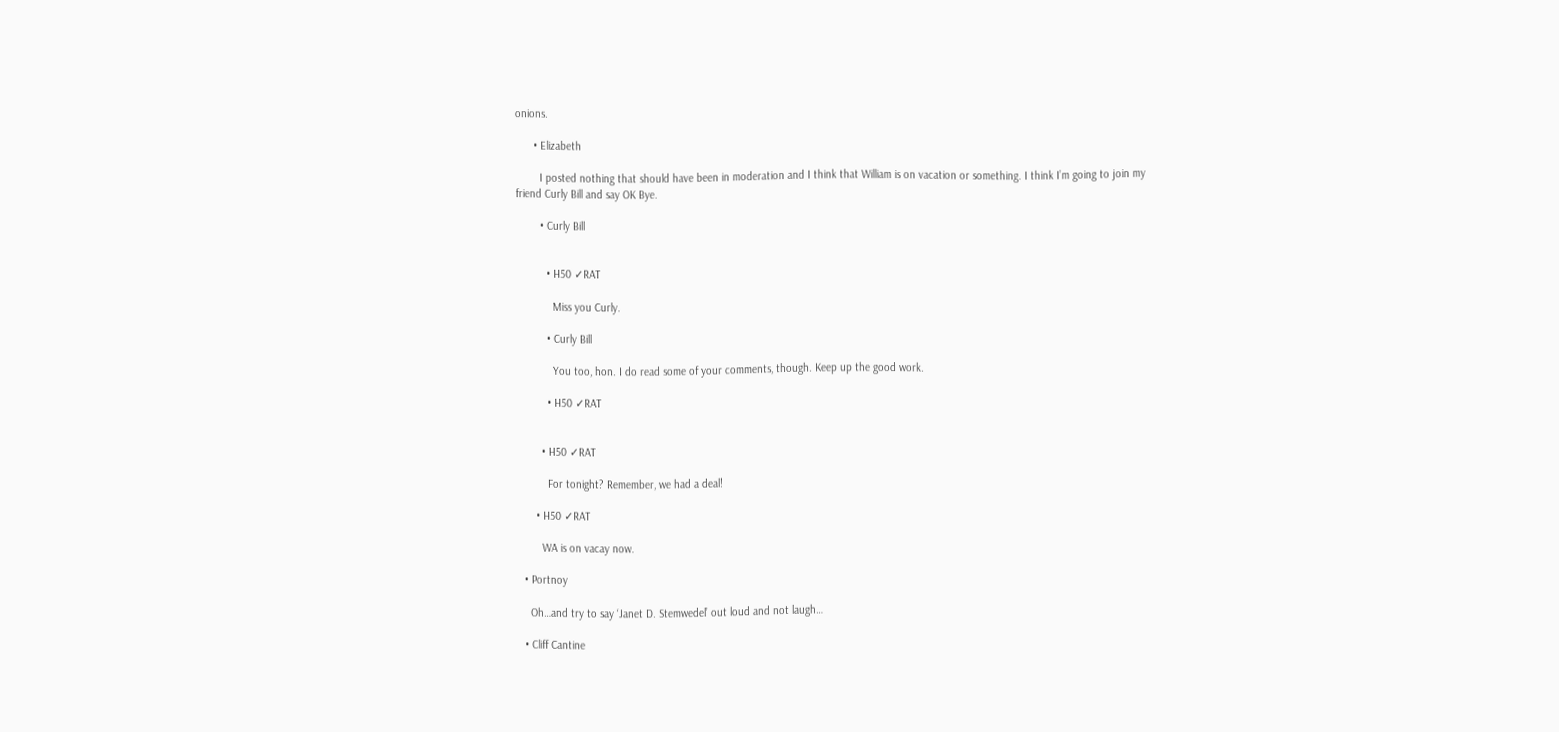onions.

      • Elizabeth

        I posted nothing that should have been in moderation and I think that William is on vacation or something. I think I’m going to join my friend Curly Bill and say OK Bye.

        • Curly Bill


          • H50 ✓RAT

            Miss you Curly.

          • Curly Bill

            You too, hon. I do read some of your comments, though. Keep up the good work.

          • H50 ✓RAT


        • H50 ✓RAT

          For tonight? Remember, we had a deal!

      • H50 ✓RAT

        WA is on vacay now.

  • Portnoy

    Oh…and try to say ‘Janet D. Stemwedel’ out loud and not laugh…

  • Cliff Cantine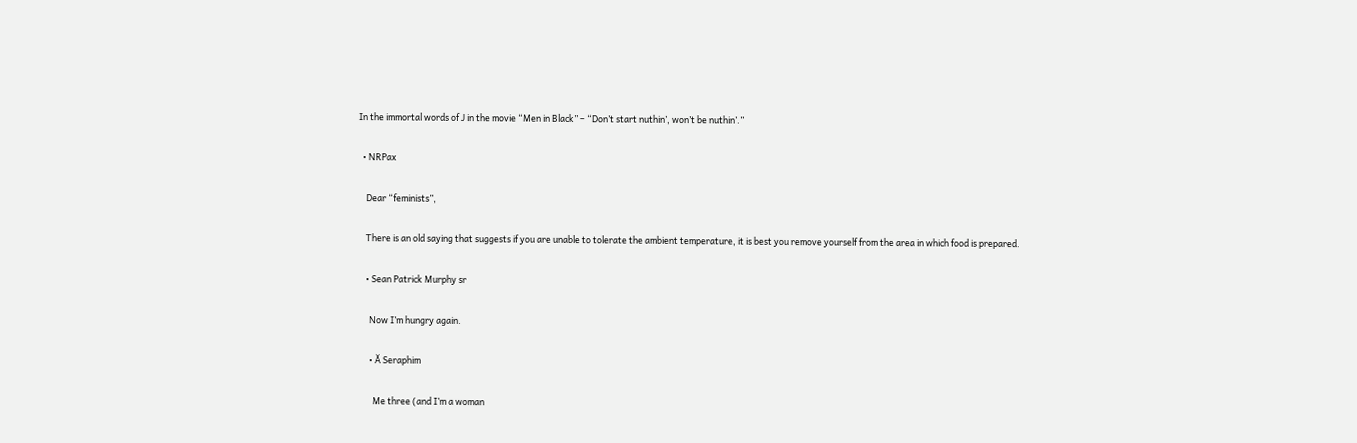In the immortal words of J in the movie “Men in Black” – “Don’t start nuthin’, won’t be nuthin’.”

  • NRPax

    Dear “feminists”,

    There is an old saying that suggests if you are unable to tolerate the ambient temperature, it is best you remove yourself from the area in which food is prepared.

    • Sean Patrick Murphy sr

      Now I’m hungry again.

      • Ă Seraphim

        Me three (and I’m a woman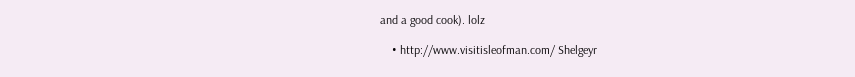and a good cook). lolz

    • http://www.visitisleofman.com/ Shelgeyr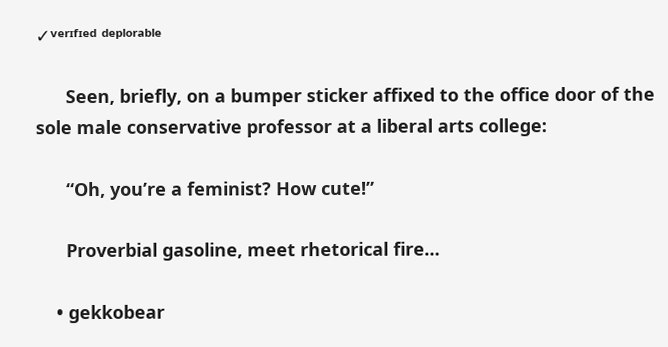✓ᵛᵉʳᶦᶠᶦᵉᵈ ᵈᵉᵖˡᵒʳᵃᵇˡᵉ

      Seen, briefly, on a bumper sticker affixed to the office door of the sole male conservative professor at a liberal arts college:

      “Oh, you’re a feminist? How cute!”

      Proverbial gasoline, meet rhetorical fire…

    • gekkobear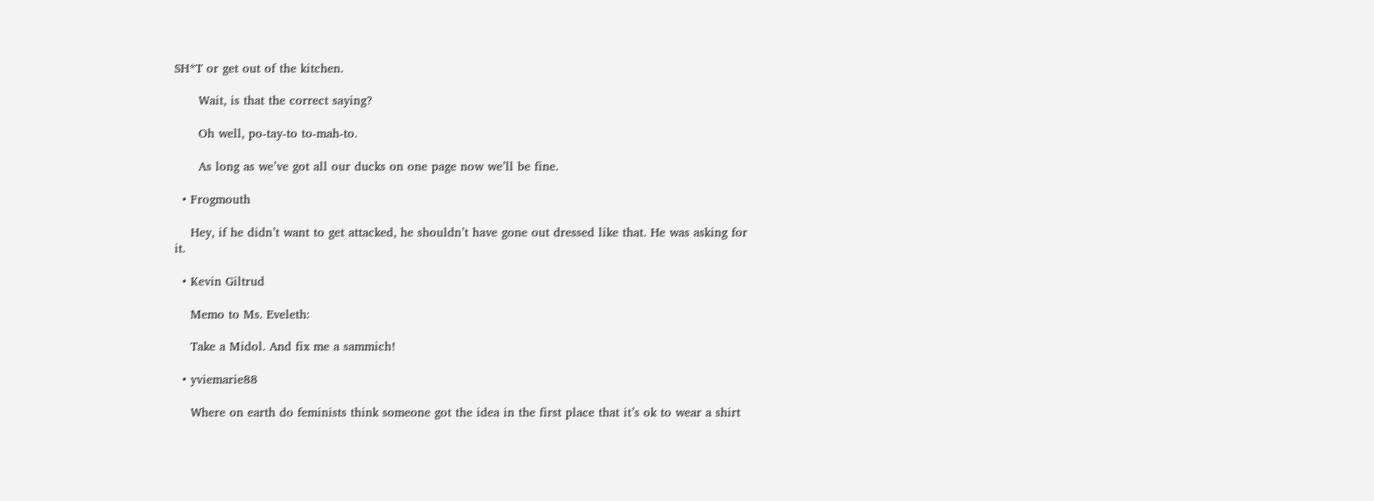SH*T or get out of the kitchen.

      Wait, is that the correct saying?

      Oh well, po-tay-to to-mah-to.

      As long as we’ve got all our ducks on one page now we’ll be fine.

  • Frogmouth

    Hey, if he didn’t want to get attacked, he shouldn’t have gone out dressed like that. He was asking for it.

  • Kevin Giltrud

    Memo to Ms. Eveleth:

    Take a Midol. And fix me a sammich!

  • yviemarie88

    Where on earth do feminists think someone got the idea in the first place that it’s ok to wear a shirt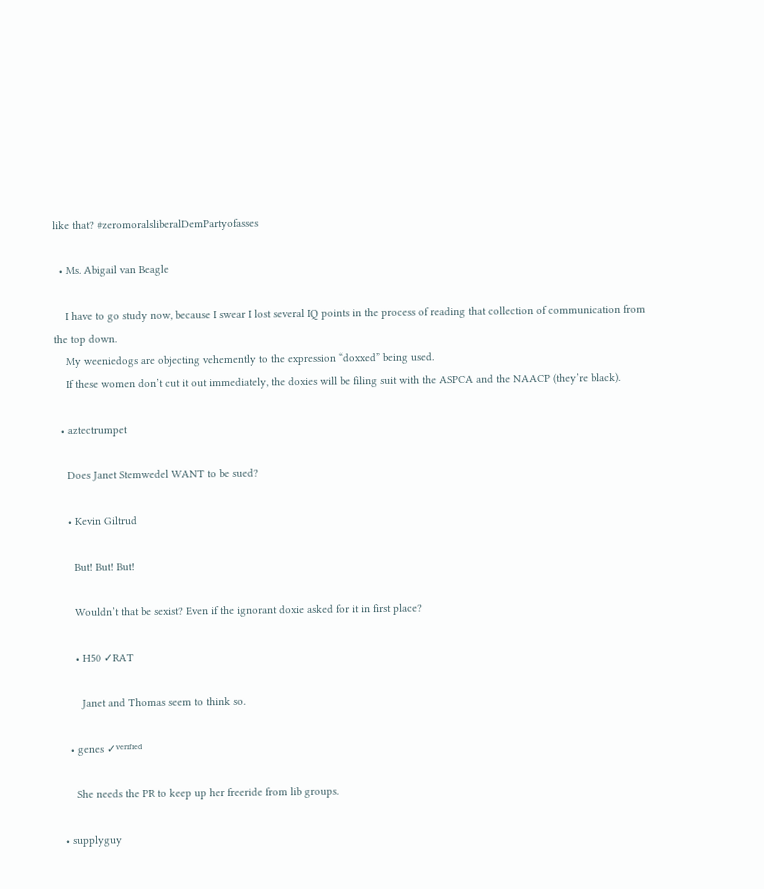like that? #zeromoralsliberalDemPartyofasses

  • Ms. Abigail van Beagle

    I have to go study now, because I swear I lost several IQ points in the process of reading that collection of communication from the top down.
    My weeniedogs are objecting vehemently to the expression “doxxed” being used.
    If these women don’t cut it out immediately, the doxies will be filing suit with the ASPCA and the NAACP (they’re black).

  • aztectrumpet

    Does Janet Stemwedel WANT to be sued?

    • Kevin Giltrud

      But! But! But!

      Wouldn’t that be sexist? Even if the ignorant doxie asked for it in first place?

      • H50 ✓RAT

        Janet and Thomas seem to think so.

    • genes ✓ᵛᵉʳᶦᶠᶦᵉᵈ

      She needs the PR to keep up her freeride from lib groups.

  • supplyguy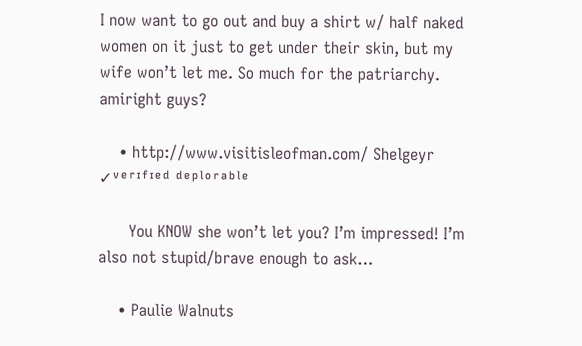I now want to go out and buy a shirt w/ half naked women on it just to get under their skin, but my wife won’t let me. So much for the patriarchy. amiright guys?

    • http://www.visitisleofman.com/ Shelgeyr ✓ᵛᵉʳᶦᶠᶦᵉᵈ ᵈᵉᵖˡᵒʳᵃᵇˡᵉ

      You KNOW she won’t let you? I’m impressed! I’m also not stupid/brave enough to ask…

    • Paulie Walnuts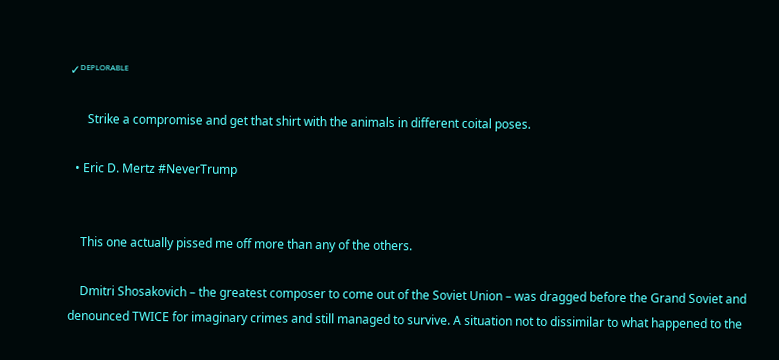✓ᴰᴱᴾᴸᴼᴿᴬᴮᴸᴱ

      Strike a compromise and get that shirt with the animals in different coital poses.

  • Eric D. Mertz #NeverTrump


    This one actually pissed me off more than any of the others.

    Dmitri Shosakovich – the greatest composer to come out of the Soviet Union – was dragged before the Grand Soviet and denounced TWICE for imaginary crimes and still managed to survive. A situation not to dissimilar to what happened to the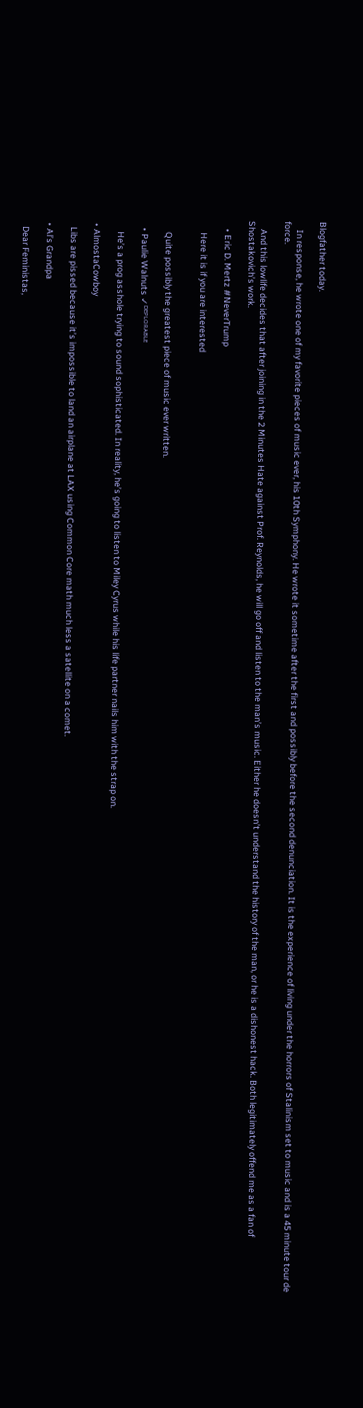Blogfather today.

    In response, he wrote one of my favorite pieces of music ever, his 10th Symphony. He wrote it sometime after the first and possibly before the second denunciation. It is the experience of living under the horrors of Stalinism set to music and is a 45 minute tour de force.

    And this lowlife decides that after joining in the 2 Minutes Hate against Prof. Reynolds, he will go off and listen to the man’s music. Either he doesn’t understand the history of the man, or he is a dishonest hack. Both legitimately offend me as a fan of Shostakovich’s work.

    • Eric D. Mertz #NeverTrump

      Here it is if you are interested


      Quite possibly the greatest piece of music ever written.

    • Paulie Walnuts ✓ᴰᴱᴾᴸᴼᴿᴬᴮᴸᴱ

      He’s a prog asshole trying to sound sophisticated. In reality, he’s going to listen to Miley Cyrus while his life partner nails him with the strap on.

  • AlmostaCowboy

    Libs are pissed because it’s impossible to land an airplane at LAX using Common Core math much less a satellite on a comet.

  • Al’s Grandpa

    Dear Feministas,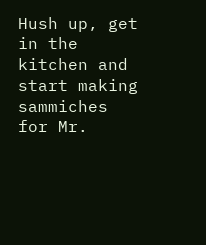Hush up, get in the kitchen and start making sammiches for Mr.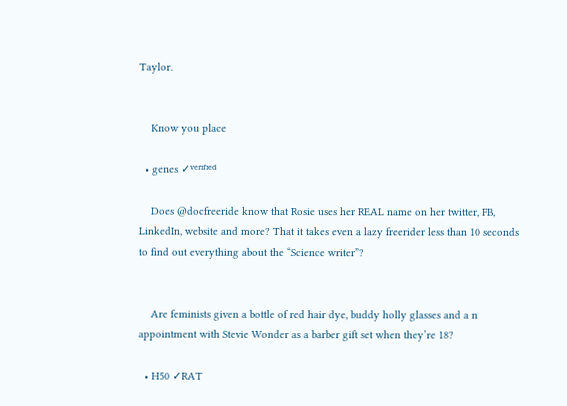Taylor.


    Know you place

  • genes ✓ᵛᵉʳᶦᶠᶦᵉᵈ

    Does @docfreeride know that Rosie uses her REAL name on her twitter, FB, LinkedIn, website and more? That it takes even a lazy freerider less than 10 seconds to find out everything about the “Science writer”?


    Are feminists given a bottle of red hair dye, buddy holly glasses and a n appointment with Stevie Wonder as a barber gift set when they’re 18?

  • H50 ✓RAT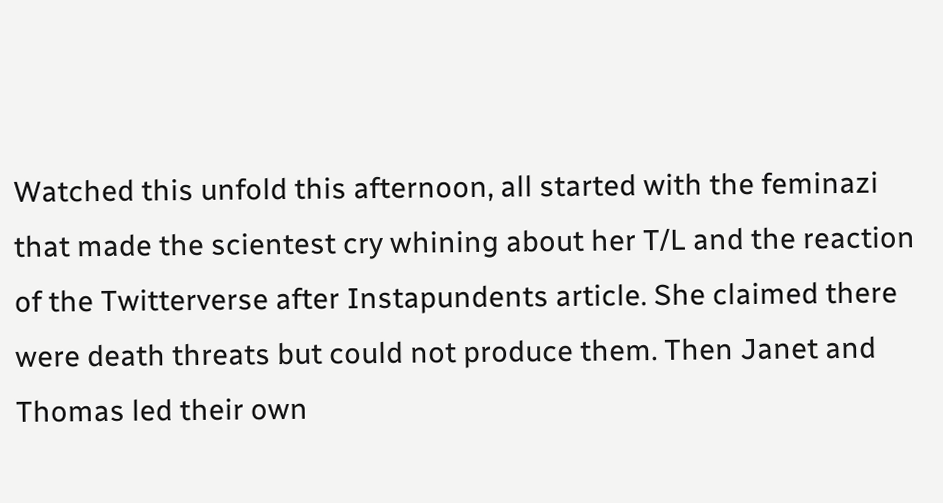Watched this unfold this afternoon, all started with the feminazi that made the scientest cry whining about her T/L and the reaction of the Twitterverse after Instapundents article. She claimed there were death threats but could not produce them. Then Janet and Thomas led their own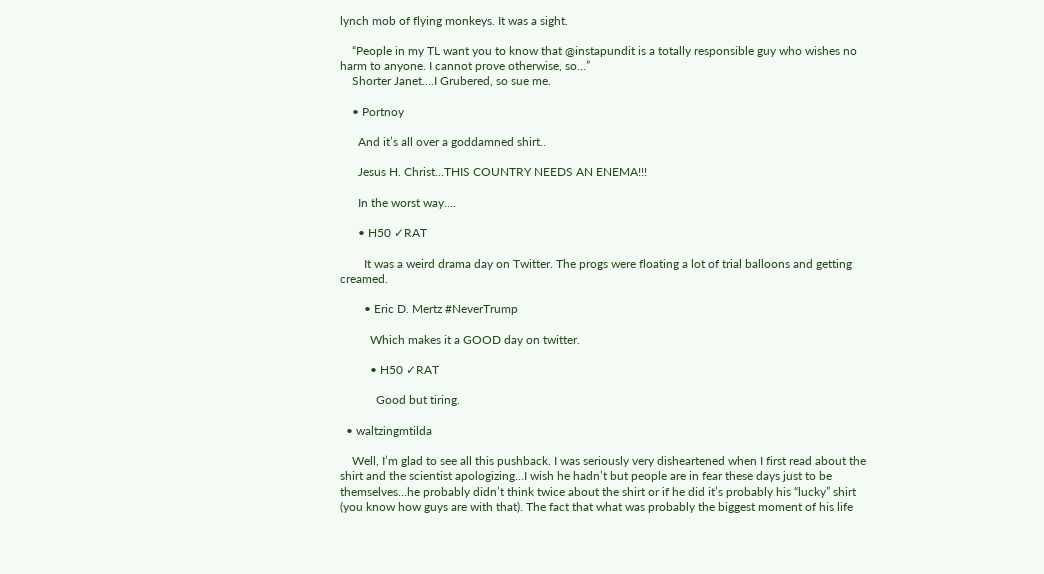lynch mob of flying monkeys. It was a sight.

    “People in my TL want you to know that @instapundit is a totally responsible guy who wishes no harm to anyone. I cannot prove otherwise, so…”
    Shorter Janet….I Grubered, so sue me.

    • Portnoy

      And it’s all over a goddamned shirt..

      Jesus H. Christ…THIS COUNTRY NEEDS AN ENEMA!!!

      In the worst way….

      • H50 ✓RAT

        It was a weird drama day on Twitter. The progs were floating a lot of trial balloons and getting creamed.

        • Eric D. Mertz #NeverTrump

          Which makes it a GOOD day on twitter.

          • H50 ✓RAT

            Good but tiring.

  • waltzingmtilda

    Well, I’m glad to see all this pushback. I was seriously very disheartened when I first read about the shirt and the scientist apologizing…I wish he hadn’t but people are in fear these days just to be themselves…he probably didn’t think twice about the shirt or if he did it’s probably his “lucky” shirt (you know how guys are with that). The fact that what was probably the biggest moment of his life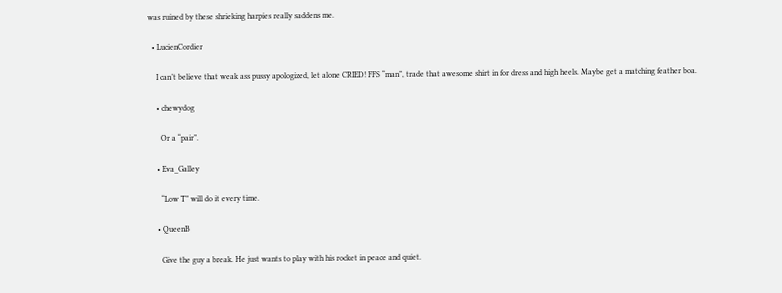was ruined by these shrieking harpies really saddens me.

  • LucienCordier

    I can’t believe that weak ass pussy apologized, let alone CRIED! FFS “man”, trade that awesome shirt in for dress and high heels. Maybe get a matching feather boa.

    • chewydog

      Or a “pair”.

    • Eva_Galley

      “Low T” will do it every time.

    • QueenB

      Give the guy a break. He just wants to play with his rocket in peace and quiet.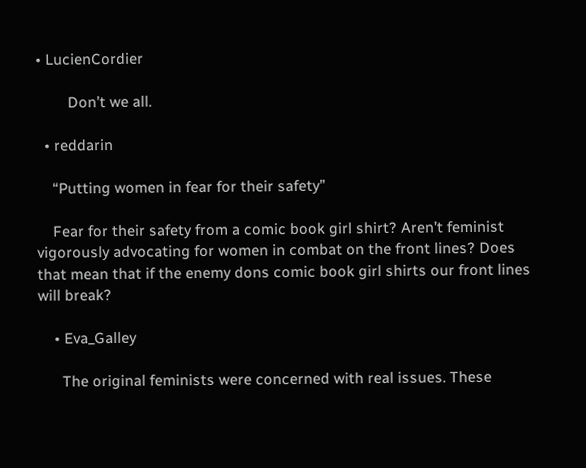• LucienCordier

        Don’t we all.

  • reddarin

    “Putting women in fear for their safety”

    Fear for their safety from a comic book girl shirt? Aren’t feminist vigorously advocating for women in combat on the front lines? Does that mean that if the enemy dons comic book girl shirts our front lines will break?

    • Eva_Galley

      The original feminists were concerned with real issues. These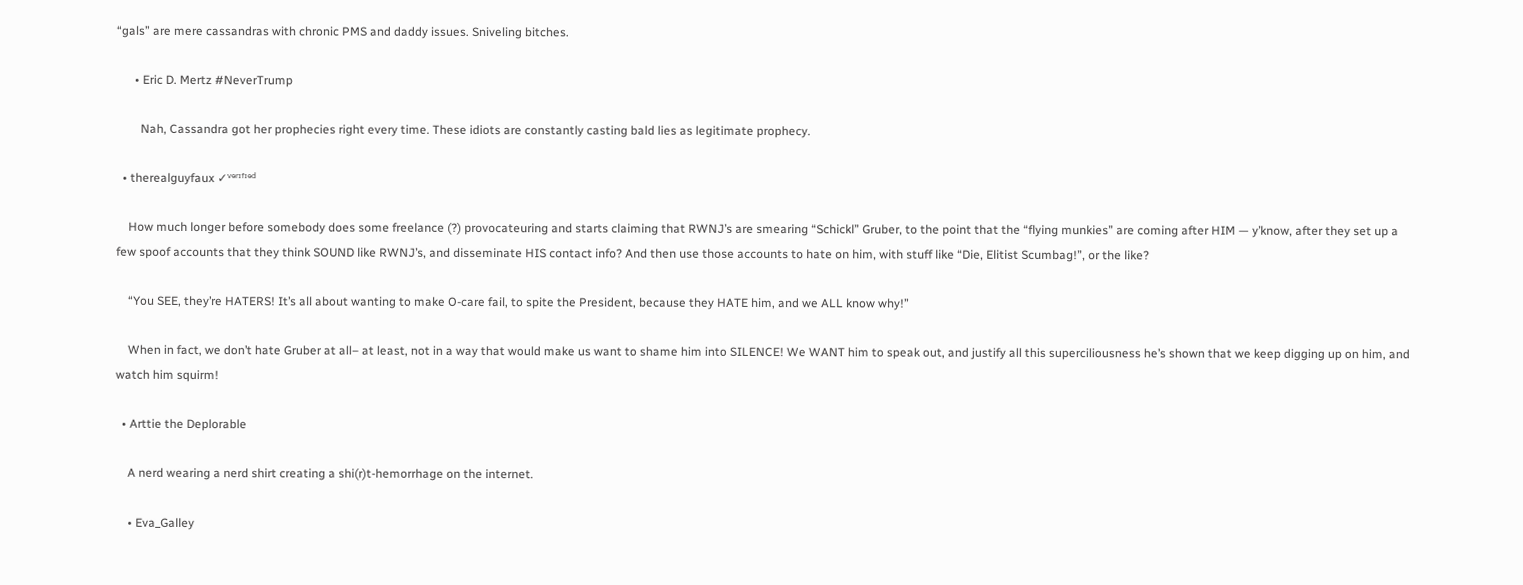“gals” are mere cassandras with chronic PMS and daddy issues. Sniveling bitches.

      • Eric D. Mertz #NeverTrump

        Nah, Cassandra got her prophecies right every time. These idiots are constantly casting bald lies as legitimate prophecy.

  • therealguyfaux ✓ᵛᵉʳᶦᶠᶦᵉᵈ

    How much longer before somebody does some freelance (?) provocateuring and starts claiming that RWNJ’s are smearing “Schickl” Gruber, to the point that the “flying munkies” are coming after HIM — y’know, after they set up a few spoof accounts that they think SOUND like RWNJ’s, and disseminate HIS contact info? And then use those accounts to hate on him, with stuff like “Die, Elitist Scumbag!”, or the like?

    “You SEE, they’re HATERS! It’s all about wanting to make O-care fail, to spite the President, because they HATE him, and we ALL know why!”

    When in fact, we don’t hate Gruber at all– at least, not in a way that would make us want to shame him into SILENCE! We WANT him to speak out, and justify all this superciliousness he’s shown that we keep digging up on him, and watch him squirm!

  • Arttie the Deplorable

    A nerd wearing a nerd shirt creating a shi(r)t-hemorrhage on the internet.

    • Eva_Galley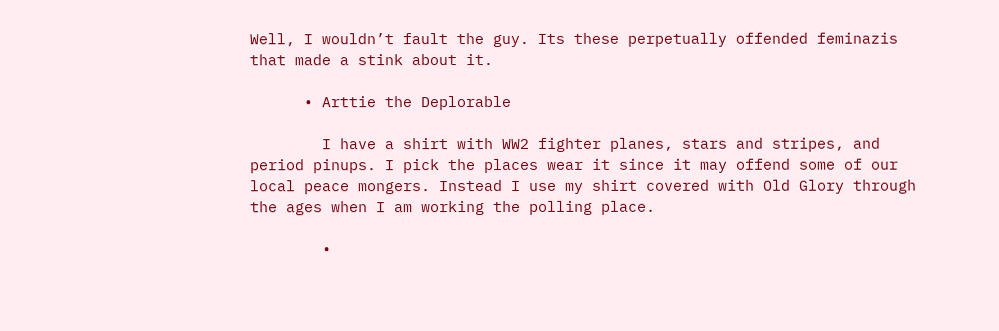Well, I wouldn’t fault the guy. Its these perpetually offended feminazis that made a stink about it.

      • Arttie the Deplorable

        I have a shirt with WW2 fighter planes, stars and stripes, and period pinups. I pick the places wear it since it may offend some of our local peace mongers. Instead I use my shirt covered with Old Glory through the ages when I am working the polling place.

        •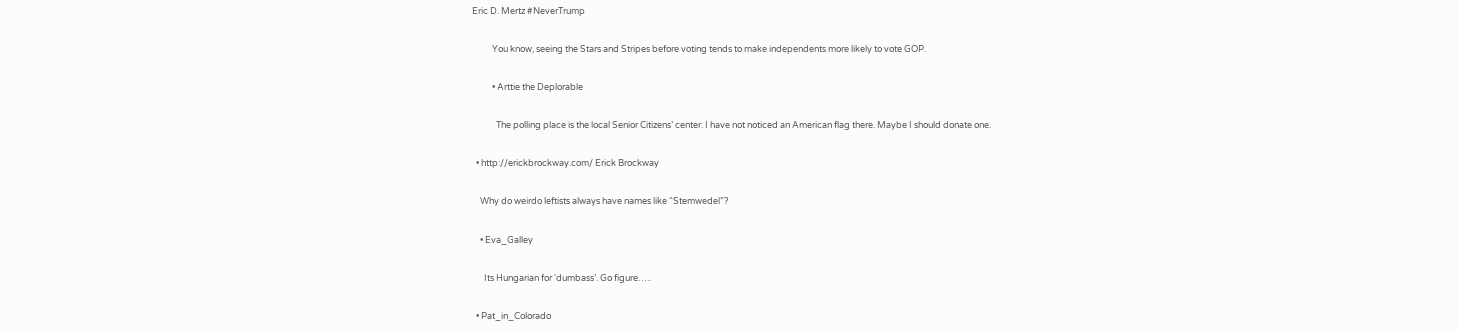Eric D. Mertz #NeverTrump

          You know, seeing the Stars and Stripes before voting tends to make independents more likely to vote GOP.

          • Arttie the Deplorable

            The polling place is the local Senior Citizens’ center. I have not noticed an American flag there. Maybe I should donate one.

  • http://erickbrockway.com/ Erick Brockway

    Why do weirdo leftists always have names like “Stemwedel”?

    • Eva_Galley

      Its Hungarian for ‘dumbass’. Go figure…..

  • Pat_in_Colorado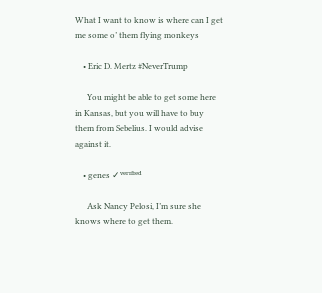What I want to know is where can I get me some o’ them flying monkeys

    • Eric D. Mertz #NeverTrump

      You might be able to get some here in Kansas, but you will have to buy them from Sebelius. I would advise against it.

    • genes ✓ᵛᵉʳᶦᶠᶦᵉᵈ

      Ask Nancy Pelosi, I’m sure she knows where to get them.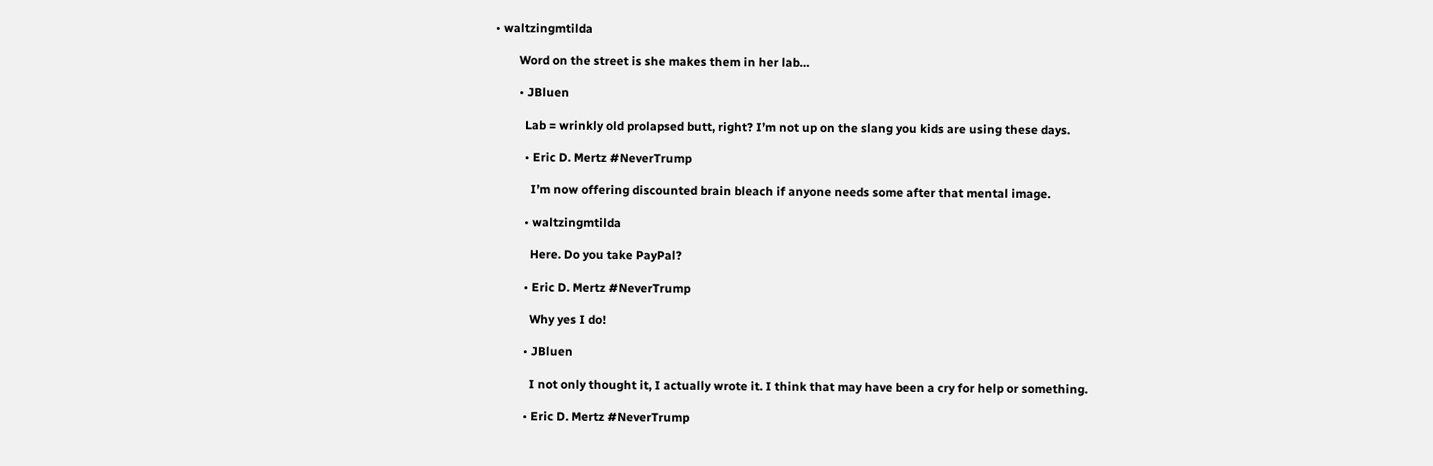• waltzingmtilda

        Word on the street is she makes them in her lab…

        • JBluen

          Lab = wrinkly old prolapsed butt, right? I’m not up on the slang you kids are using these days.

          • Eric D. Mertz #NeverTrump

            I’m now offering discounted brain bleach if anyone needs some after that mental image.

          • waltzingmtilda

            Here. Do you take PayPal?

          • Eric D. Mertz #NeverTrump

            Why yes I do!

          • JBluen

            I not only thought it, I actually wrote it. I think that may have been a cry for help or something.

          • Eric D. Mertz #NeverTrump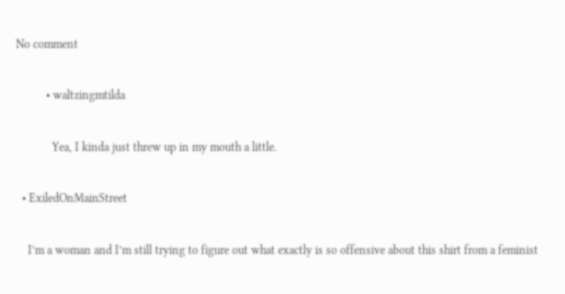No comment

          • waltzingmtilda

            Yea, I kinda just threw up in my mouth a little.

  • ExiledOnMainStreet

    I’m a woman and I’m still trying to figure out what exactly is so offensive about this shirt from a feminist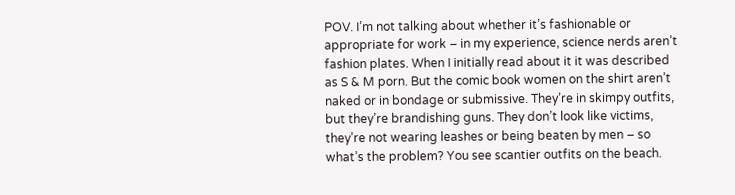POV. I’m not talking about whether it’s fashionable or appropriate for work – in my experience, science nerds aren’t fashion plates. When I initially read about it it was described as S & M porn. But the comic book women on the shirt aren’t naked or in bondage or submissive. They’re in skimpy outfits, but they’re brandishing guns. They don’t look like victims, they’re not wearing leashes or being beaten by men – so what’s the problem? You see scantier outfits on the beach.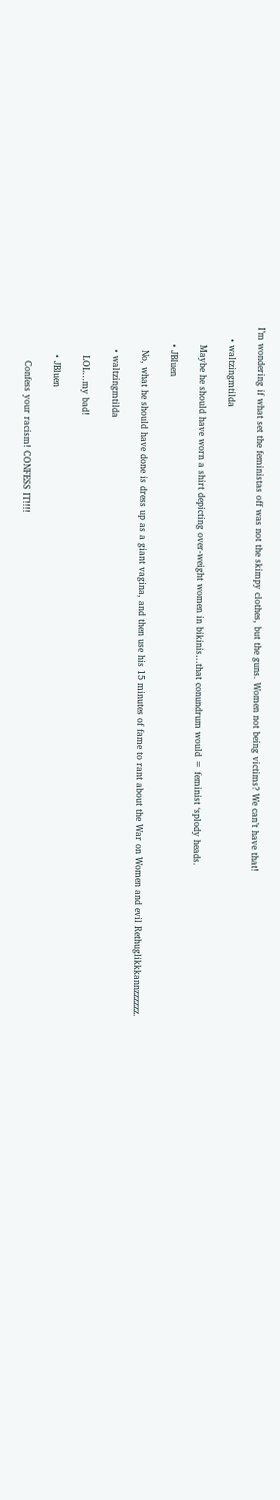I’m wondering if what set the feministas off was not the skimpy clothes, but the guns. Women not being victims? We can’t have that!

    • waltzingmtilda

      Maybe he should have worn a shirt depicting over-weight women in bikinis…that conundrum would = feminist ‘splody heads.

      • JBluen

        No, what he should have done is dress up as a giant vagina, and then use his 15 minutes of fame to rant about the War on Women and evil Rethuglikkkannzzzzzz.

        • waltzingmtilda

          LOL…my bad!

          • JBluen

            Confess your racism! CONFESS IT!!!!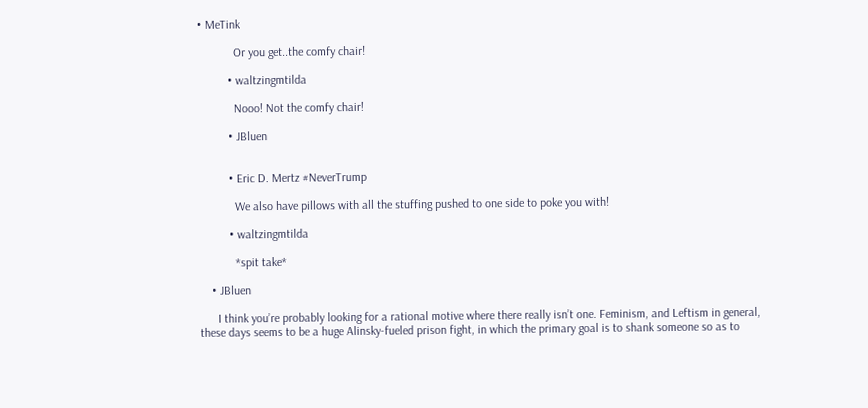• MeTink

            Or you get..the comfy chair!

          • waltzingmtilda

            Nooo! Not the comfy chair!

          • JBluen


          • Eric D. Mertz #NeverTrump

            We also have pillows with all the stuffing pushed to one side to poke you with!

          • waltzingmtilda

            *spit take*

    • JBluen

      I think you’re probably looking for a rational motive where there really isn’t one. Feminism, and Leftism in general, these days seems to be a huge Alinsky-fueled prison fight, in which the primary goal is to shank someone so as to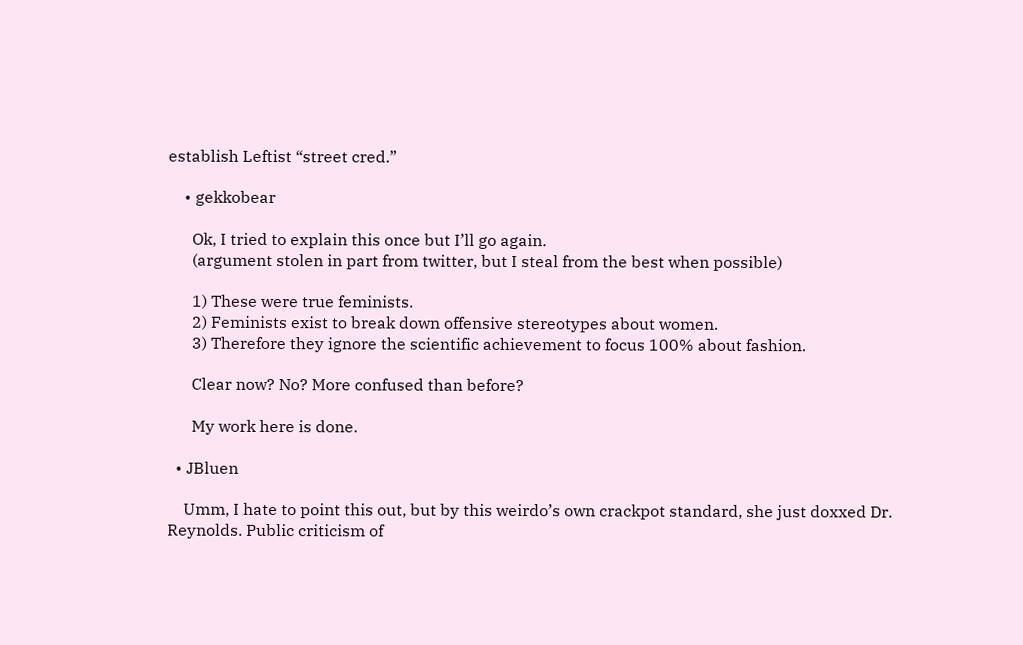establish Leftist “street cred.”

    • gekkobear

      Ok, I tried to explain this once but I’ll go again.
      (argument stolen in part from twitter, but I steal from the best when possible)

      1) These were true feminists.
      2) Feminists exist to break down offensive stereotypes about women.
      3) Therefore they ignore the scientific achievement to focus 100% about fashion.

      Clear now? No? More confused than before?

      My work here is done.

  • JBluen

    Umm, I hate to point this out, but by this weirdo’s own crackpot standard, she just doxxed Dr. Reynolds. Public criticism of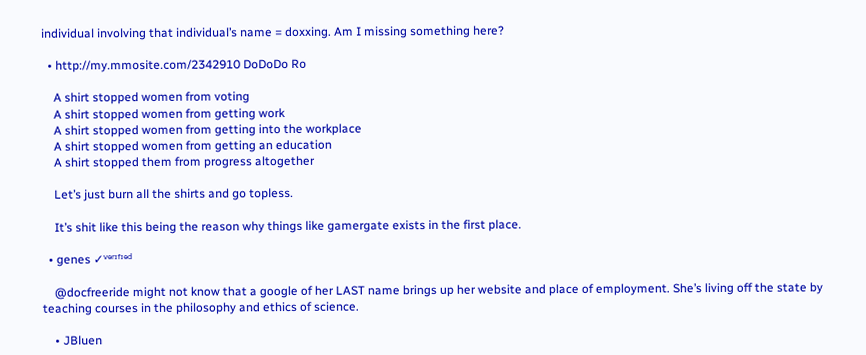individual involving that individual’s name = doxxing. Am I missing something here?

  • http://my.mmosite.com/2342910 DoDoDo Ro

    A shirt stopped women from voting
    A shirt stopped women from getting work
    A shirt stopped women from getting into the workplace
    A shirt stopped women from getting an education
    A shirt stopped them from progress altogether

    Let’s just burn all the shirts and go topless.

    It’s shit like this being the reason why things like gamergate exists in the first place.

  • genes ✓ᵛᵉʳᶦᶠᶦᵉᵈ

    @docfreeride might not know that a google of her LAST name brings up her website and place of employment. She’s living off the state by teaching courses in the philosophy and ethics of science.

    • JBluen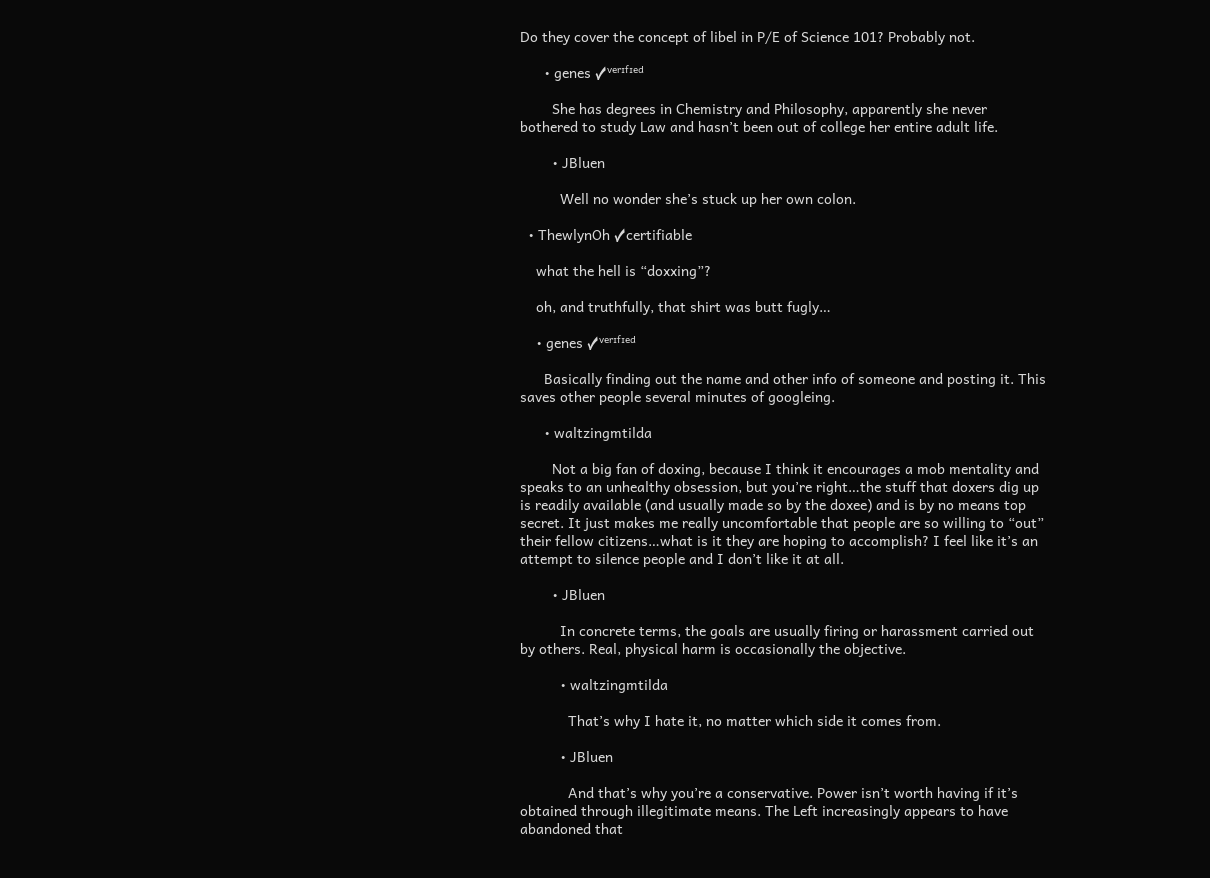Do they cover the concept of libel in P/E of Science 101? Probably not.

      • genes ✓ᵛᵉʳᶦᶠᶦᵉᵈ

        She has degrees in Chemistry and Philosophy, apparently she never bothered to study Law and hasn’t been out of college her entire adult life.

        • JBluen

          Well no wonder she’s stuck up her own colon.

  • ThewlynOh ✓certifiable

    what the hell is “doxxing”?

    oh, and truthfully, that shirt was butt fugly…

    • genes ✓ᵛᵉʳᶦᶠᶦᵉᵈ

      Basically finding out the name and other info of someone and posting it. This saves other people several minutes of googleing.

      • waltzingmtilda

        Not a big fan of doxing, because I think it encourages a mob mentality and speaks to an unhealthy obsession, but you’re right…the stuff that doxers dig up is readily available (and usually made so by the doxee) and is by no means top secret. It just makes me really uncomfortable that people are so willing to “out” their fellow citizens…what is it they are hoping to accomplish? I feel like it’s an attempt to silence people and I don’t like it at all.

        • JBluen

          In concrete terms, the goals are usually firing or harassment carried out by others. Real, physical harm is occasionally the objective.

          • waltzingmtilda

            That’s why I hate it, no matter which side it comes from.

          • JBluen

            And that’s why you’re a conservative. Power isn’t worth having if it’s obtained through illegitimate means. The Left increasingly appears to have abandoned that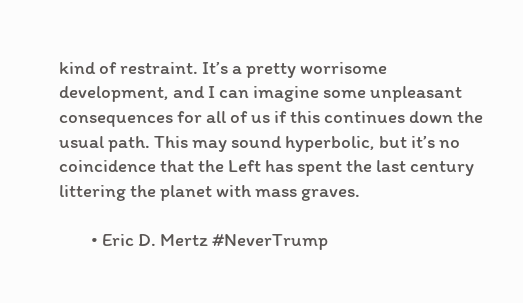kind of restraint. It’s a pretty worrisome development, and I can imagine some unpleasant consequences for all of us if this continues down the usual path. This may sound hyperbolic, but it’s no coincidence that the Left has spent the last century littering the planet with mass graves.

        • Eric D. Mertz #NeverTrump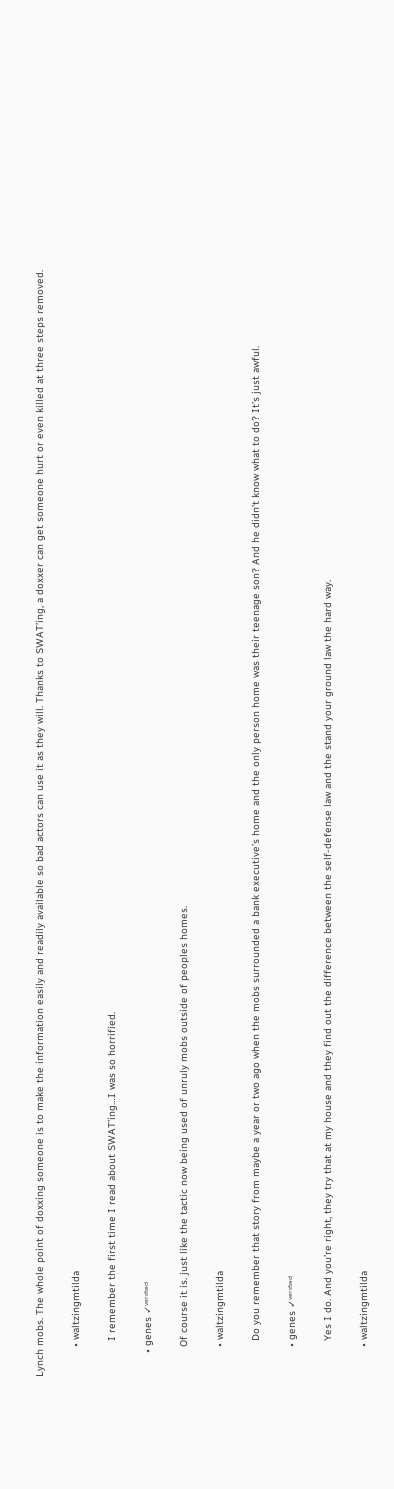Lynch mobs. The whole point of doxxing someone is to make the information easily and readily available so bad actors can use it as they will. Thanks to SWAT’ing, a doxxer can get someone hurt or even killed at three steps removed.

          • waltzingmtilda

            I remember the first time I read about SWAT’ing…I was so horrified.

        • genes ✓ᵛᵉʳᶦᶠᶦᵉᵈ

          Of course it is. just like the tactic now being used of unruly mobs outside of peoples homes.

          • waltzingmtilda

            Do you remember that story from maybe a year or two ago when the mobs surrounded a bank executive’s home and the only person home was their teenage son? And he didn’t know what to do? It’s just awful.

          • genes ✓ᵛᵉʳᶦᶠᶦᵉᵈ

            Yes I do. And you’re right, they try that at my house and they find out the difference between the self-defense law and the stand your ground law the hard way.

          • waltzingmtilda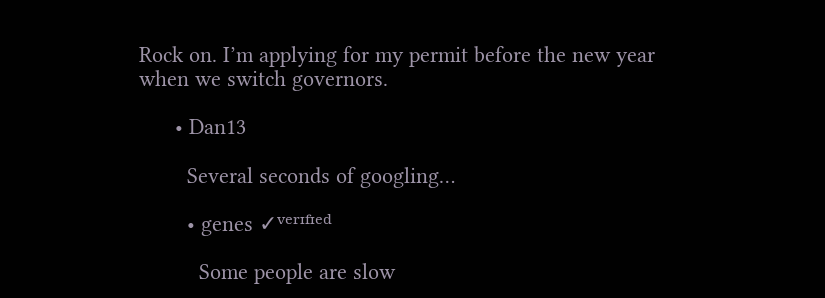Rock on. I’m applying for my permit before the new year when we switch governors.

      • Dan13

        Several seconds of googling…

        • genes ✓ᵛᵉʳᶦᶠᶦᵉᵈ

          Some people are slow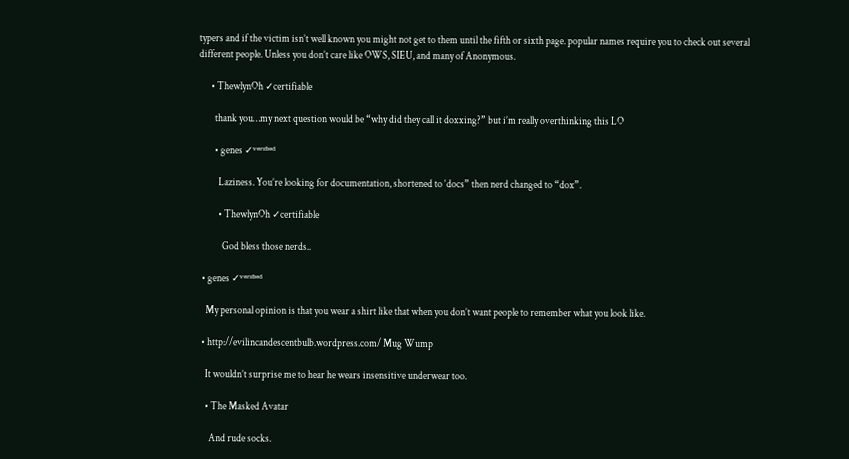typers and if the victim isn’t well known you might not get to them until the fifth or sixth page. popular names require you to check out several different people. Unless you don’t care like OWS, SIEU, and many of Anonymous.

      • ThewlynOh ✓certifiable

        thank you…my next question would be “why did they call it doxxing?” but i’m really overthinking this LO

        • genes ✓ᵛᵉʳᶦᶠᶦᵉᵈ

          Laziness. You’re looking for documentation, shortened to ‘docs” then nerd changed to “dox”.

          • ThewlynOh ✓certifiable

            God bless those nerds..

  • genes ✓ᵛᵉʳᶦᶠᶦᵉᵈ

    My personal opinion is that you wear a shirt like that when you don’t want people to remember what you look like.

  • http://evilincandescentbulb.wordpress.com/ Mug Wump

    It wouldn’t surprise me to hear he wears insensitive underwear too.

    • The Masked Avatar

      And rude socks.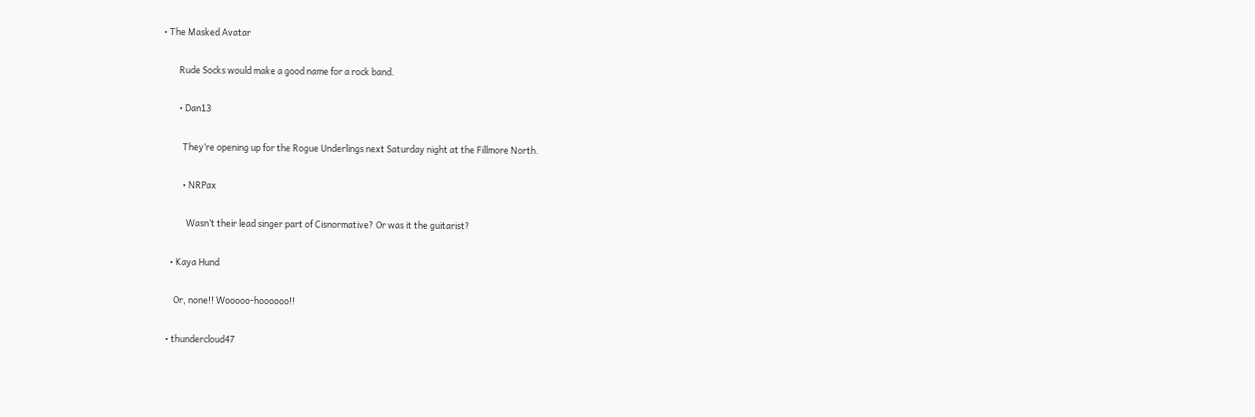• The Masked Avatar

        Rude Socks would make a good name for a rock band.

        • Dan13

          They’re opening up for the Rogue Underlings next Saturday night at the Fillmore North.

          • NRPax

            Wasn’t their lead singer part of Cisnormative? Or was it the guitarist?

    • Kaya Hund

      Or, none!! Wooooo-hoooooo!!

  • thundercloud47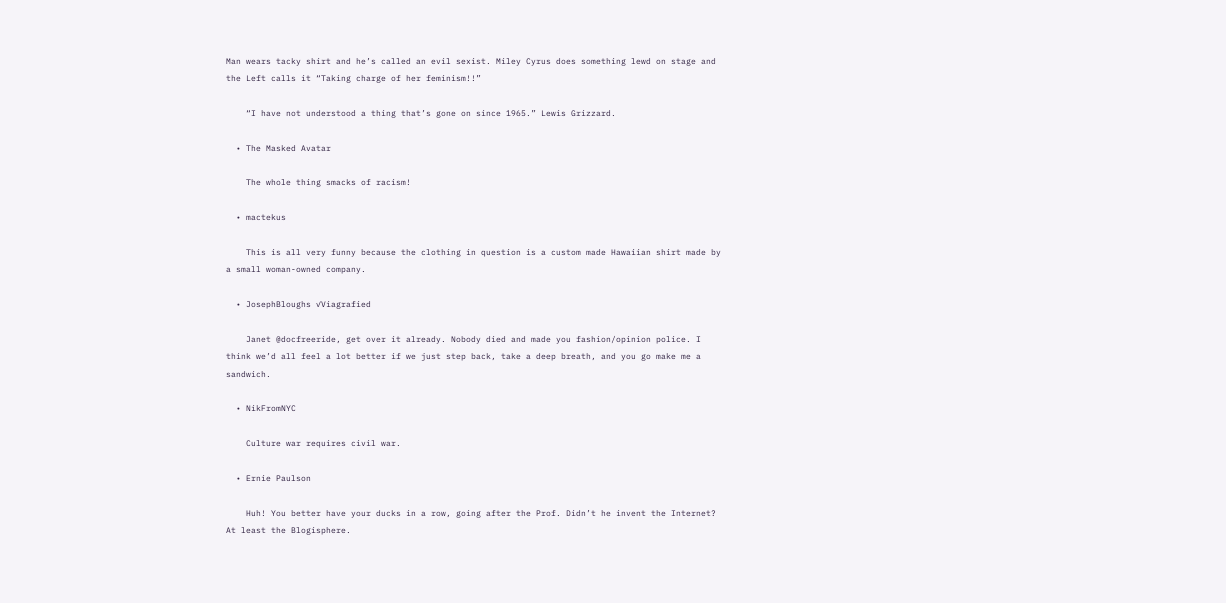Man wears tacky shirt and he’s called an evil sexist. Miley Cyrus does something lewd on stage and the Left calls it “Taking charge of her feminism!!”

    “I have not understood a thing that’s gone on since 1965.” Lewis Grizzard.

  • The Masked Avatar

    The whole thing smacks of racism!

  • mactekus

    This is all very funny because the clothing in question is a custom made Hawaiian shirt made by a small woman-owned company.

  • JosephBloughs ✓Viagrafied

    Janet @docfreeride, get over it already. Nobody died and made you fashion/opinion police. I think we’d all feel a lot better if we just step back, take a deep breath, and you go make me a sandwich.

  • NikFromNYC

    Culture war requires civil war.

  • Ernie Paulson

    Huh! You better have your ducks in a row, going after the Prof. Didn’t he invent the Internet? At least the Blogisphere.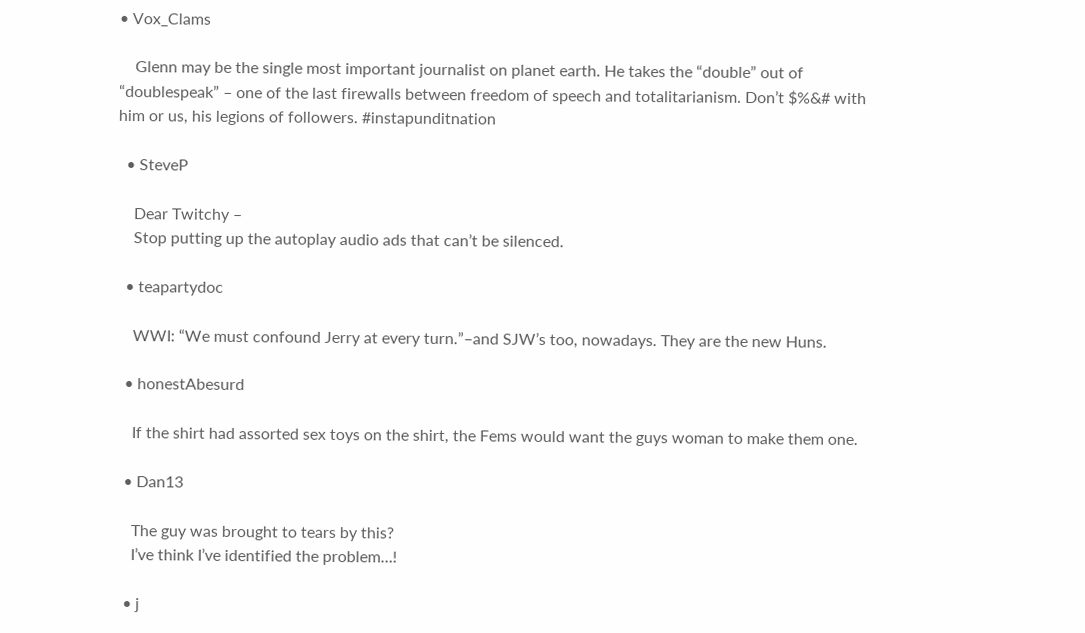• Vox_Clams

    Glenn may be the single most important journalist on planet earth. He takes the “double” out of “doublespeak” – one of the last firewalls between freedom of speech and totalitarianism. Don’t $%&# with him or us, his legions of followers. #instapunditnation

  • SteveP

    Dear Twitchy –
    Stop putting up the autoplay audio ads that can’t be silenced.

  • teapartydoc

    WWI: “We must confound Jerry at every turn.”–and SJW’s too, nowadays. They are the new Huns.

  • honestAbesurd

    If the shirt had assorted sex toys on the shirt, the Fems would want the guys woman to make them one.

  • Dan13

    The guy was brought to tears by this?
    I’ve think I’ve identified the problem…!

  • j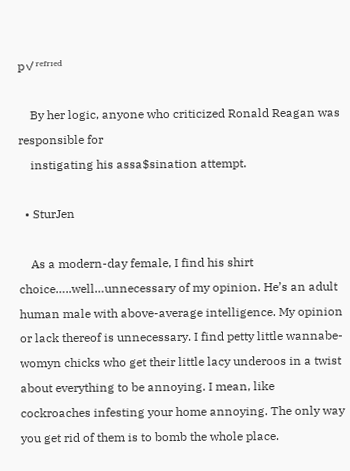p✓ʳᵉᶠʳᶦᵉᵈ

    By her logic, anyone who criticized Ronald Reagan was responsible for
    instigating his assa$sination attempt.

  • SturJen

    As a modern-day female, I find his shirt choice…..well…unnecessary of my opinion. He’s an adult human male with above-average intelligence. My opinion or lack thereof is unnecessary. I find petty little wannabe-womyn chicks who get their little lacy underoos in a twist about everything to be annoying. I mean, like cockroaches infesting your home annoying. The only way you get rid of them is to bomb the whole place.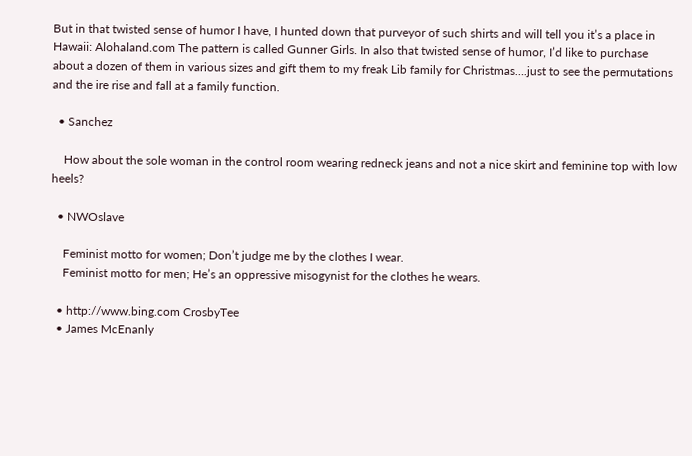But in that twisted sense of humor I have, I hunted down that purveyor of such shirts and will tell you it’s a place in Hawaii: Alohaland.com The pattern is called Gunner Girls. In also that twisted sense of humor, I’d like to purchase about a dozen of them in various sizes and gift them to my freak Lib family for Christmas….just to see the permutations and the ire rise and fall at a family function.

  • Sanchez

    How about the sole woman in the control room wearing redneck jeans and not a nice skirt and feminine top with low heels?

  • NWOslave

    Feminist motto for women; Don’t judge me by the clothes I wear.
    Feminist motto for men; He’s an oppressive misogynist for the clothes he wears.

  • http://www.bing.com CrosbyTee
  • James McEnanly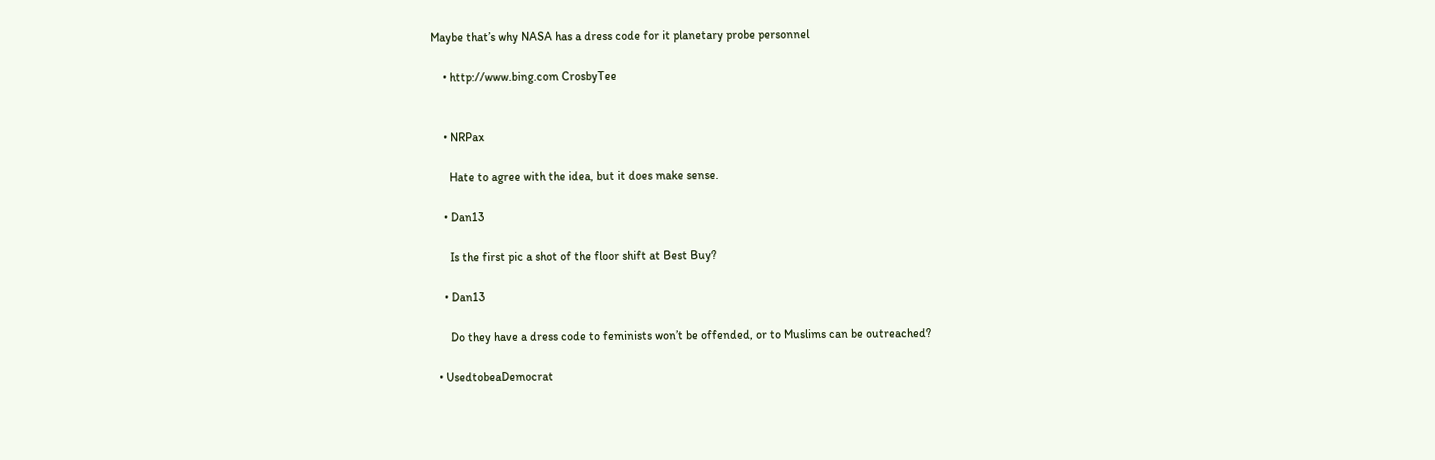Maybe that’s why NASA has a dress code for it planetary probe personnel

    • http://www.bing.com CrosbyTee


    • NRPax

      Hate to agree with the idea, but it does make sense.

    • Dan13

      Is the first pic a shot of the floor shift at Best Buy?

    • Dan13

      Do they have a dress code to feminists won’t be offended, or to Muslims can be outreached?

  • UsedtobeaDemocrat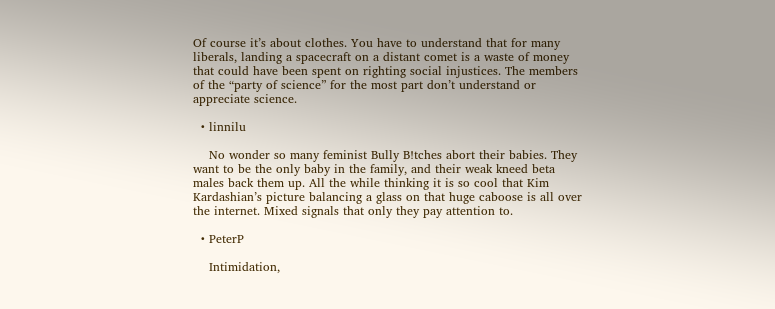Of course it’s about clothes. You have to understand that for many liberals, landing a spacecraft on a distant comet is a waste of money that could have been spent on righting social injustices. The members of the “party of science” for the most part don’t understand or appreciate science.

  • linnilu

    No wonder so many feminist Bully B!tches abort their babies. They want to be the only baby in the family, and their weak kneed beta males back them up. All the while thinking it is so cool that Kim Kardashian’s picture balancing a glass on that huge caboose is all over the internet. Mixed signals that only they pay attention to.

  • PeterP

    Intimidation,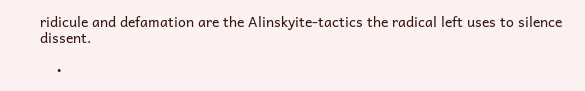ridicule and defamation are the Alinskyite-tactics the radical left uses to silence dissent.

    •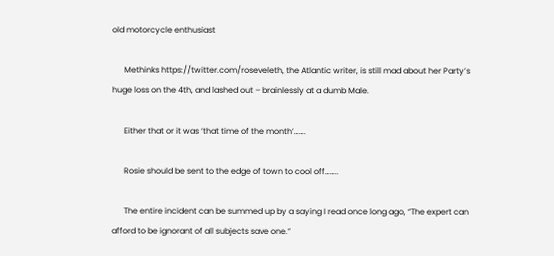old motorcycle enthusiast

      Methinks https://twitter.com/roseveleth, the Atlantic writer, is still mad about her Party’s huge loss on the 4th, and lashed out – brainlessly at a dumb Male.

      Either that or it was ‘that time of the month’…….

      Rosie should be sent to the edge of town to cool off……..

      The entire incident can be summed up by a saying I read once long ago, “The expert can afford to be ignorant of all subjects save one.”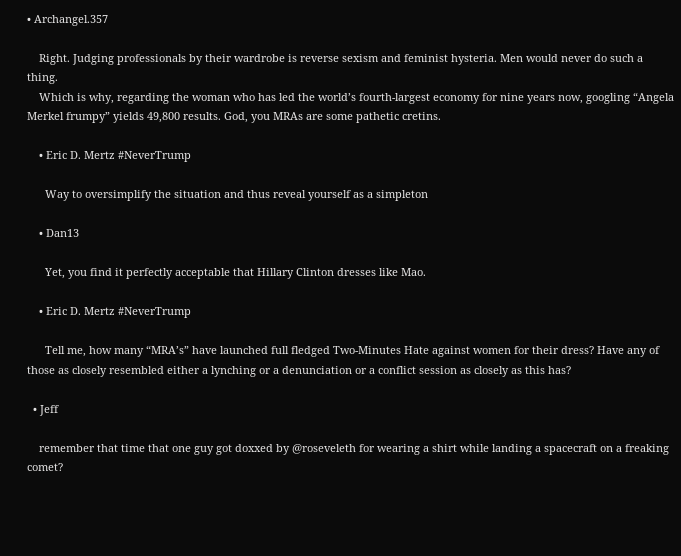• Archangel.357

    Right. Judging professionals by their wardrobe is reverse sexism and feminist hysteria. Men would never do such a thing.
    Which is why, regarding the woman who has led the world’s fourth-largest economy for nine years now, googling “Angela Merkel frumpy” yields 49,800 results. God, you MRAs are some pathetic cretins.

    • Eric D. Mertz #NeverTrump

      Way to oversimplify the situation and thus reveal yourself as a simpleton

    • Dan13

      Yet, you find it perfectly acceptable that Hillary Clinton dresses like Mao.

    • Eric D. Mertz #NeverTrump

      Tell me, how many “MRA’s” have launched full fledged Two-Minutes Hate against women for their dress? Have any of those as closely resembled either a lynching or a denunciation or a conflict session as closely as this has?

  • Jeff

    remember that time that one guy got doxxed by @roseveleth for wearing a shirt while landing a spacecraft on a freaking comet?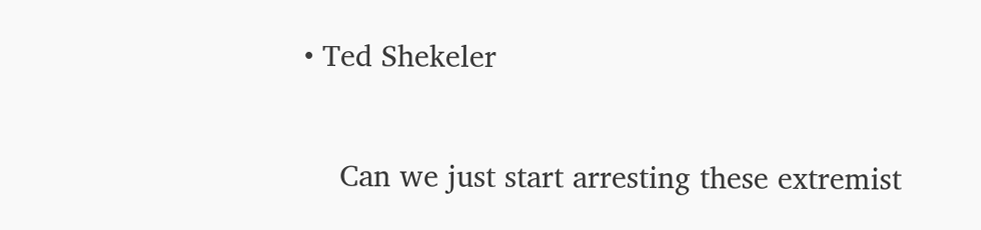• Ted Shekeler

    Can we just start arresting these extremist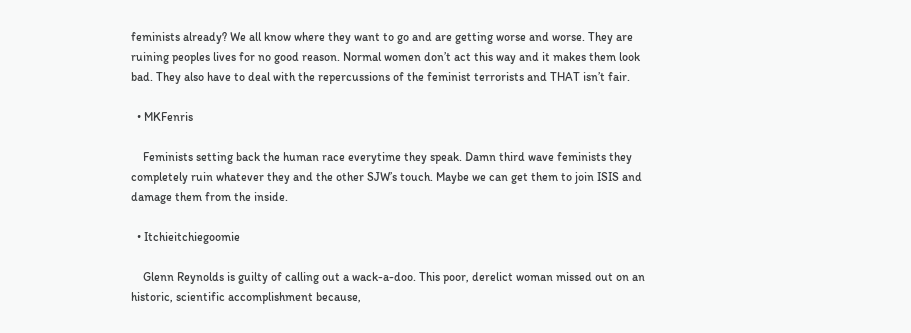feminists already? We all know where they want to go and are getting worse and worse. They are ruining peoples lives for no good reason. Normal women don’t act this way and it makes them look bad. They also have to deal with the repercussions of the feminist terrorists and THAT isn’t fair.

  • MKFenris

    Feminists setting back the human race everytime they speak. Damn third wave feminists they completely ruin whatever they and the other SJW’s touch. Maybe we can get them to join ISIS and damage them from the inside.

  • Itchieitchiegoomie

    Glenn Reynolds is guilty of calling out a wack-a-doo. This poor, derelict woman missed out on an historic, scientific accomplishment because,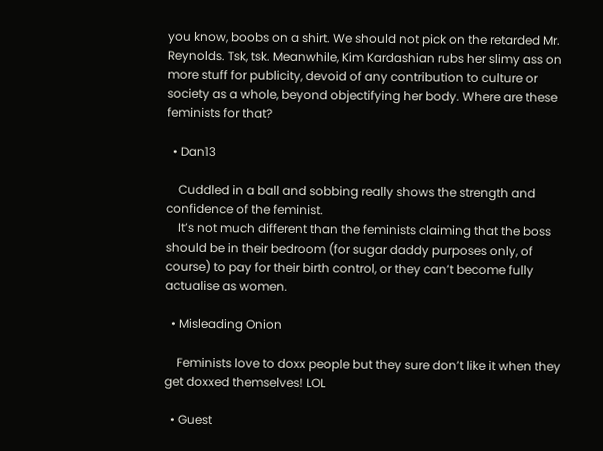you know, boobs on a shirt. We should not pick on the retarded Mr. Reynolds. Tsk, tsk. Meanwhile, Kim Kardashian rubs her slimy ass on more stuff for publicity, devoid of any contribution to culture or society as a whole, beyond objectifying her body. Where are these feminists for that?

  • Dan13

    Cuddled in a ball and sobbing really shows the strength and confidence of the feminist.
    It’s not much different than the feminists claiming that the boss should be in their bedroom (for sugar daddy purposes only, of course) to pay for their birth control, or they can’t become fully actualise as women.

  • Misleading Onion

    Feminists love to doxx people but they sure don’t like it when they get doxxed themselves! LOL

  • Guest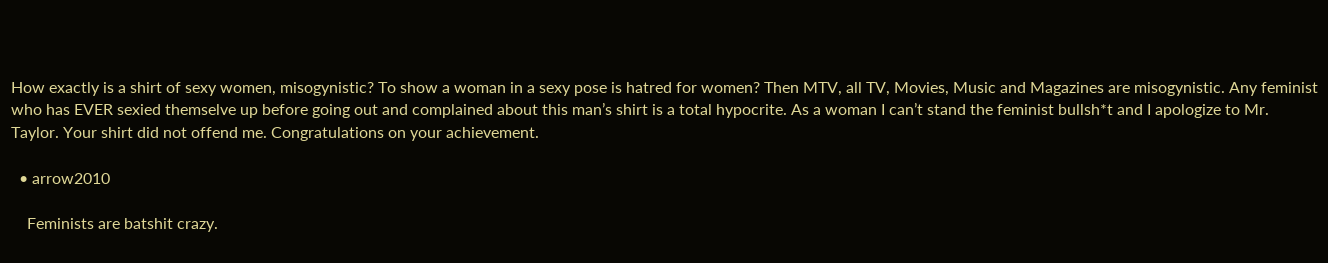How exactly is a shirt of sexy women, misogynistic? To show a woman in a sexy pose is hatred for women? Then MTV, all TV, Movies, Music and Magazines are misogynistic. Any feminist who has EVER sexied themselve up before going out and complained about this man’s shirt is a total hypocrite. As a woman I can’t stand the feminist bullsh*t and I apologize to Mr. Taylor. Your shirt did not offend me. Congratulations on your achievement.

  • arrow2010

    Feminists are batshit crazy.